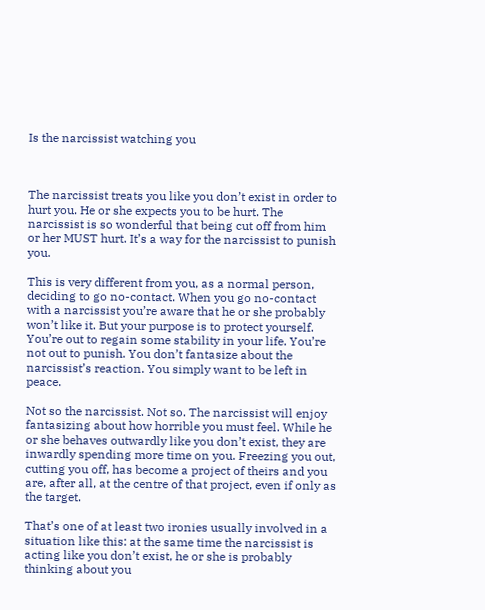Is the narcissist watching you



The narcissist treats you like you don’t exist in order to hurt you. He or she expects you to be hurt. The narcissist is so wonderful that being cut off from him or her MUST hurt. It’s a way for the narcissist to punish you.

This is very different from you, as a normal person, deciding to go no-contact. When you go no-contact with a narcissist you’re aware that he or she probably won’t like it. But your purpose is to protect yourself. You’re out to regain some stability in your life. You’re not out to punish. You don’t fantasize about the narcissist’s reaction. You simply want to be left in peace.

Not so the narcissist. Not so. The narcissist will enjoy fantasizing about how horrible you must feel. While he or she behaves outwardly like you don’t exist, they are inwardly spending more time on you. Freezing you out, cutting you off, has become a project of theirs and you are, after all, at the centre of that project, even if only as the target.

That’s one of at least two ironies usually involved in a situation like this: at the same time the narcissist is acting like you don’t exist, he or she is probably thinking about you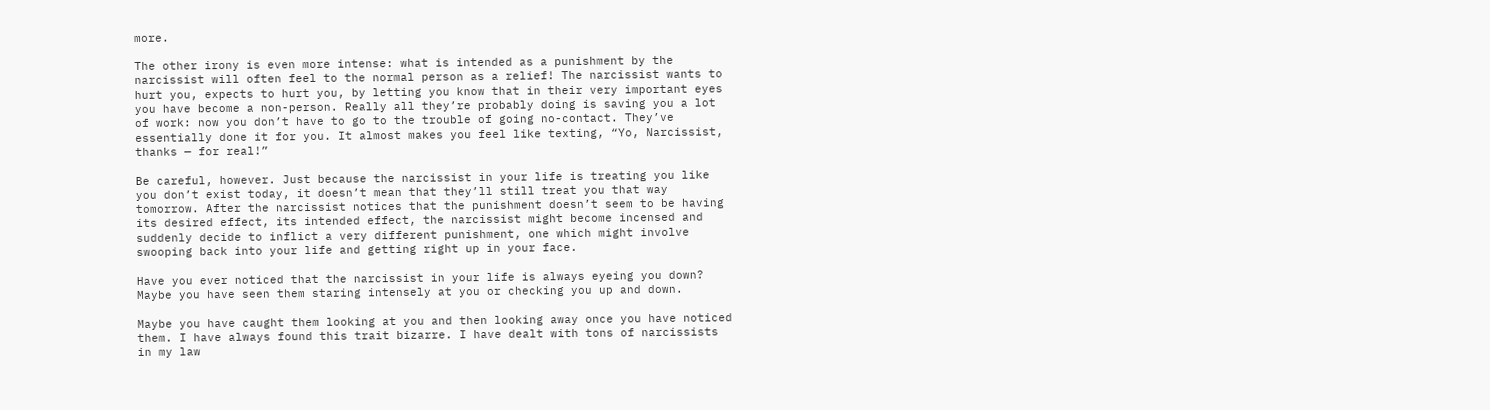more.

The other irony is even more intense: what is intended as a punishment by the narcissist will often feel to the normal person as a relief! The narcissist wants to hurt you, expects to hurt you, by letting you know that in their very important eyes you have become a non-person. Really all they’re probably doing is saving you a lot of work: now you don’t have to go to the trouble of going no-contact. They’ve essentially done it for you. It almost makes you feel like texting, “Yo, Narcissist, thanks — for real!”

Be careful, however. Just because the narcissist in your life is treating you like you don’t exist today, it doesn’t mean that they’ll still treat you that way tomorrow. After the narcissist notices that the punishment doesn’t seem to be having its desired effect, its intended effect, the narcissist might become incensed and suddenly decide to inflict a very different punishment, one which might involve swooping back into your life and getting right up in your face.

Have you ever noticed that the narcissist in your life is always eyeing you down? Maybe you have seen them staring intensely at you or checking you up and down.

Maybe you have caught them looking at you and then looking away once you have noticed them. I have always found this trait bizarre. I have dealt with tons of narcissists in my law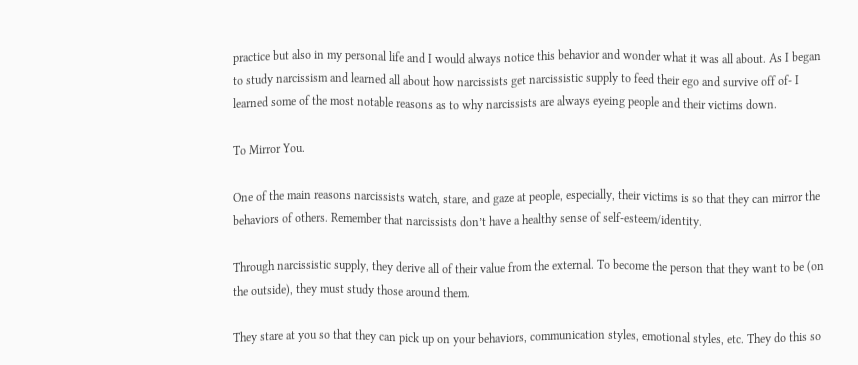practice but also in my personal life and I would always notice this behavior and wonder what it was all about. As I began to study narcissism and learned all about how narcissists get narcissistic supply to feed their ego and survive off of- I learned some of the most notable reasons as to why narcissists are always eyeing people and their victims down.

To Mirror You.

One of the main reasons narcissists watch, stare, and gaze at people, especially, their victims is so that they can mirror the behaviors of others. Remember that narcissists don’t have a healthy sense of self-esteem/identity.

Through narcissistic supply, they derive all of their value from the external. To become the person that they want to be (on the outside), they must study those around them.

They stare at you so that they can pick up on your behaviors, communication styles, emotional styles, etc. They do this so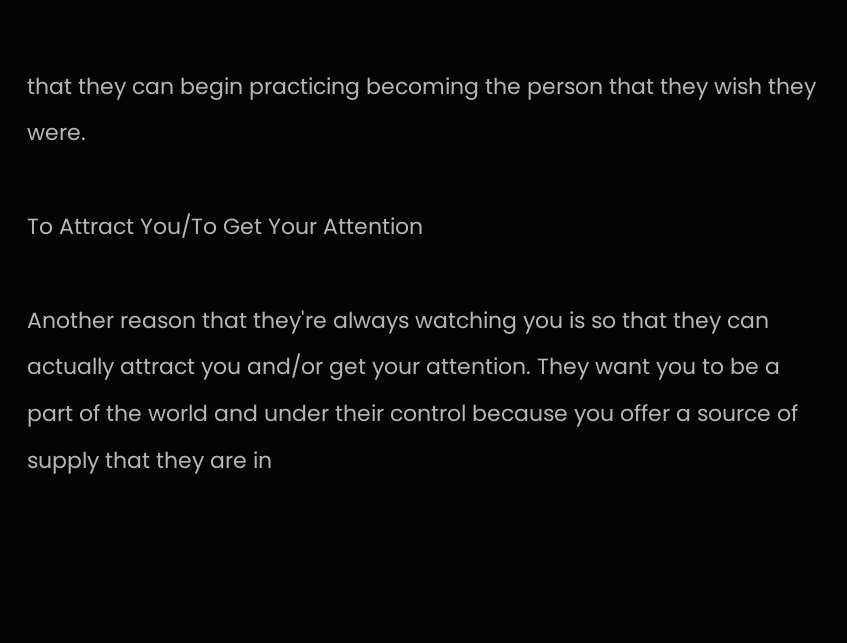that they can begin practicing becoming the person that they wish they were.

To Attract You/To Get Your Attention

Another reason that they're always watching you is so that they can actually attract you and/or get your attention. They want you to be a part of the world and under their control because you offer a source of supply that they are in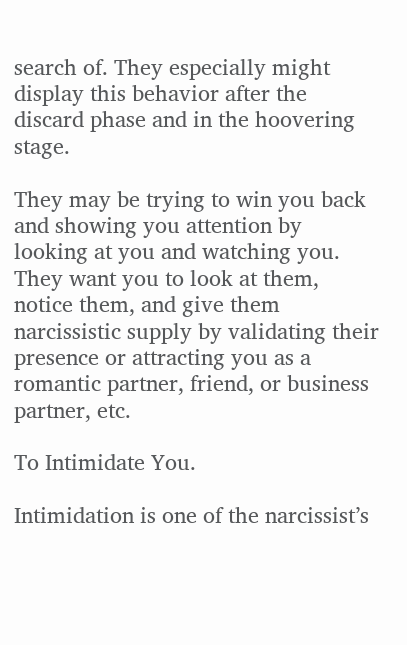search of. They especially might display this behavior after the discard phase and in the hoovering stage.

They may be trying to win you back and showing you attention by looking at you and watching you. They want you to look at them, notice them, and give them narcissistic supply by validating their presence or attracting you as a romantic partner, friend, or business partner, etc.

To Intimidate You.

Intimidation is one of the narcissist’s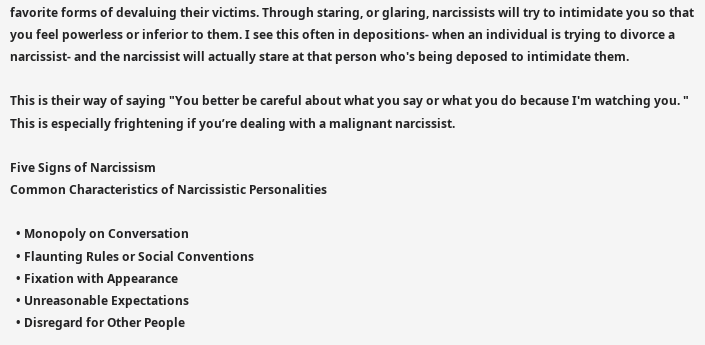favorite forms of devaluing their victims. Through staring, or glaring, narcissists will try to intimidate you so that you feel powerless or inferior to them. I see this often in depositions- when an individual is trying to divorce a narcissist- and the narcissist will actually stare at that person who's being deposed to intimidate them.

This is their way of saying "You better be careful about what you say or what you do because I'm watching you. " This is especially frightening if you’re dealing with a malignant narcissist.

Five Signs of Narcissism
Common Characteristics of Narcissistic Personalities

  • Monopoly on Conversation
  • Flaunting Rules or Social Conventions
  • Fixation with Appearance
  • Unreasonable Expectations
  • Disregard for Other People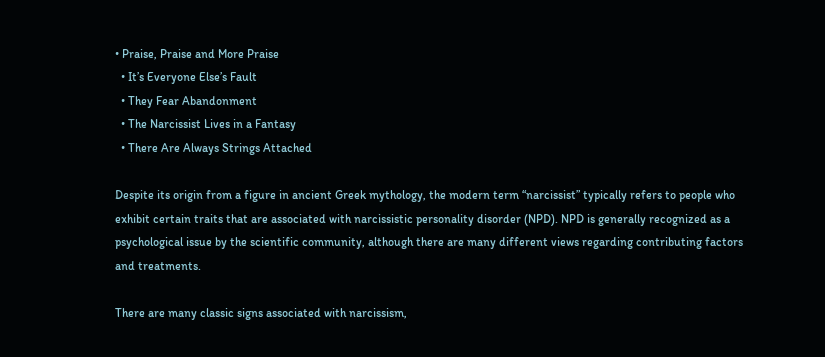• Praise, Praise and More Praise
  • It’s Everyone Else’s Fault
  • They Fear Abandonment
  • The Narcissist Lives in a Fantasy
  • There Are Always Strings Attached

Despite its origin from a figure in ancient Greek mythology, the modern term “narcissist” typically refers to people who exhibit certain traits that are associated with narcissistic personality disorder (NPD). NPD is generally recognized as a psychological issue by the scientific community, although there are many different views regarding contributing factors and treatments.

There are many classic signs associated with narcissism,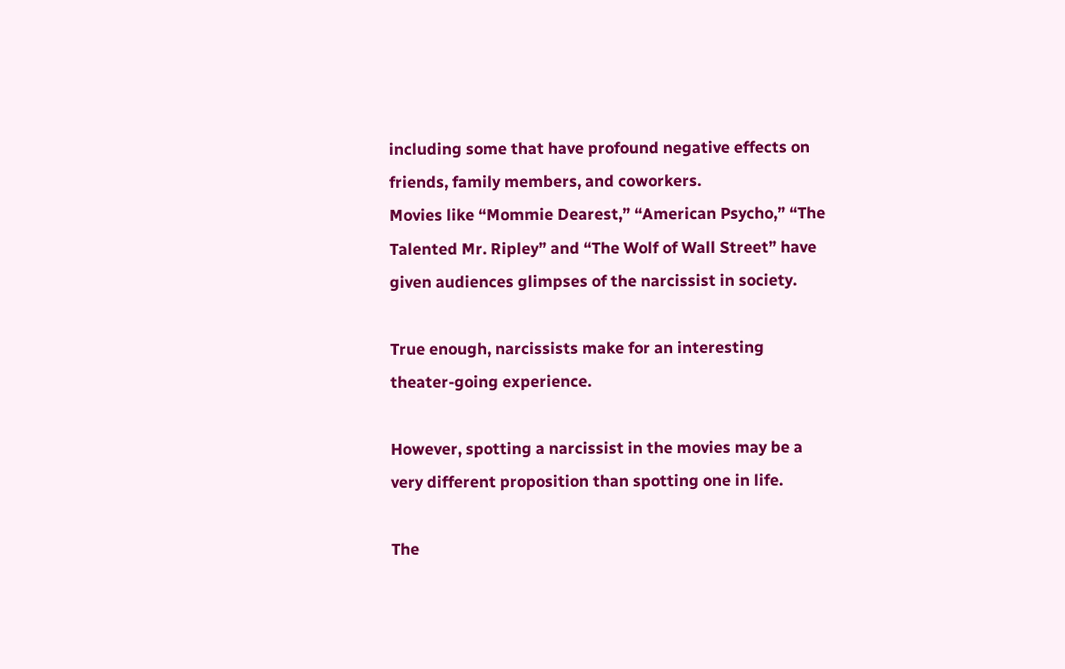including some that have profound negative effects on friends, family members, and coworkers.
Movies like “Mommie Dearest,” “American Psycho,” “The Talented Mr. Ripley” and “The Wolf of Wall Street” have given audiences glimpses of the narcissist in society.

True enough, narcissists make for an interesting theater-going experience.

However, spotting a narcissist in the movies may be a very different proposition than spotting one in life.

The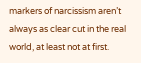markers of narcissism aren’t always as clear cut in the real world, at least not at first.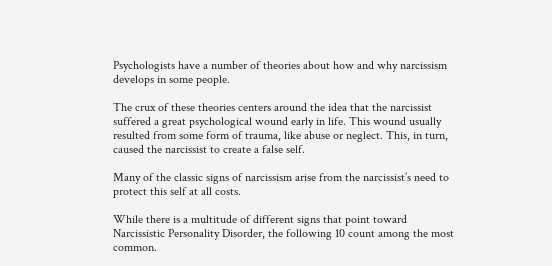Psychologists have a number of theories about how and why narcissism develops in some people.

The crux of these theories centers around the idea that the narcissist suffered a great psychological wound early in life. This wound usually resulted from some form of trauma, like abuse or neglect. This, in turn, caused the narcissist to create a false self.

Many of the classic signs of narcissism arise from the narcissist’s need to protect this self at all costs.

While there is a multitude of different signs that point toward Narcissistic Personality Disorder, the following 10 count among the most common.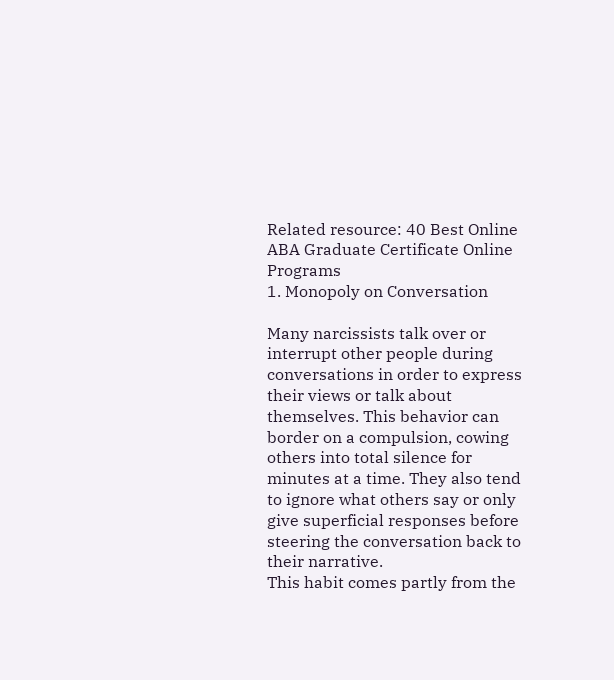Related resource: 40 Best Online ABA Graduate Certificate Online Programs
1. Monopoly on Conversation

Many narcissists talk over or interrupt other people during conversations in order to express their views or talk about themselves. This behavior can border on a compulsion, cowing others into total silence for minutes at a time. They also tend to ignore what others say or only give superficial responses before steering the conversation back to their narrative.
This habit comes partly from the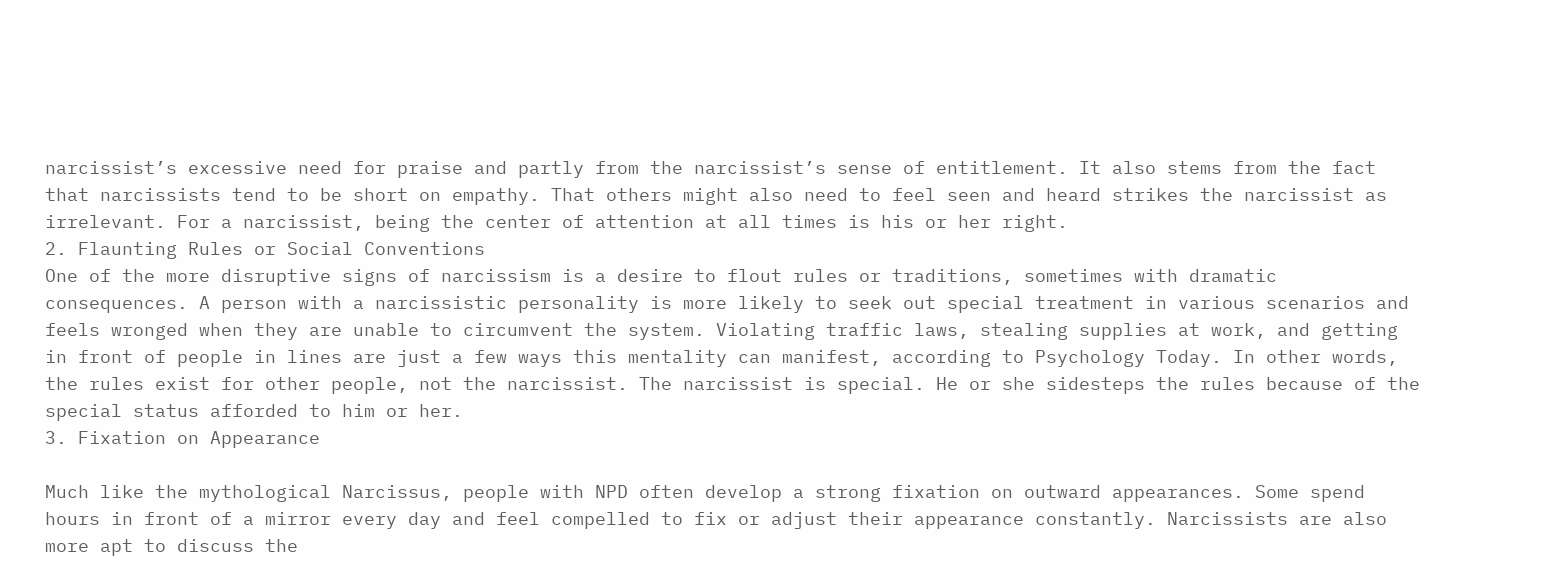narcissist’s excessive need for praise and partly from the narcissist’s sense of entitlement. It also stems from the fact that narcissists tend to be short on empathy. That others might also need to feel seen and heard strikes the narcissist as irrelevant. For a narcissist, being the center of attention at all times is his or her right.
2. Flaunting Rules or Social Conventions
One of the more disruptive signs of narcissism is a desire to flout rules or traditions, sometimes with dramatic consequences. A person with a narcissistic personality is more likely to seek out special treatment in various scenarios and feels wronged when they are unable to circumvent the system. Violating traffic laws, stealing supplies at work, and getting in front of people in lines are just a few ways this mentality can manifest, according to Psychology Today. In other words, the rules exist for other people, not the narcissist. The narcissist is special. He or she sidesteps the rules because of the special status afforded to him or her.
3. Fixation on Appearance

Much like the mythological Narcissus, people with NPD often develop a strong fixation on outward appearances. Some spend hours in front of a mirror every day and feel compelled to fix or adjust their appearance constantly. Narcissists are also more apt to discuss the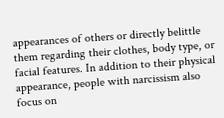appearances of others or directly belittle them regarding their clothes, body type, or facial features. In addition to their physical appearance, people with narcissism also focus on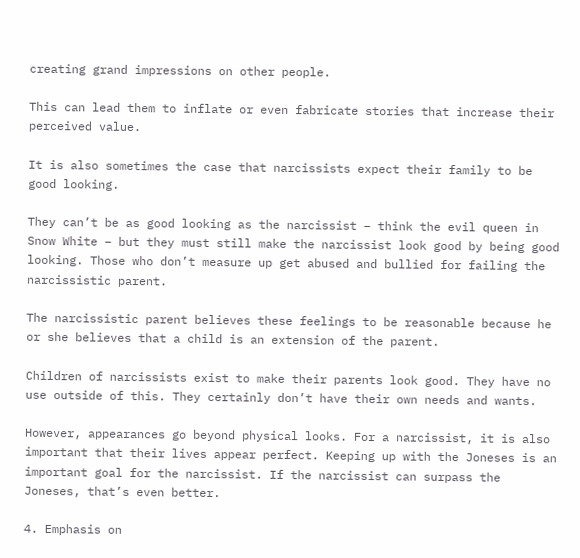creating grand impressions on other people.

This can lead them to inflate or even fabricate stories that increase their perceived value.

It is also sometimes the case that narcissists expect their family to be good looking.

They can’t be as good looking as the narcissist – think the evil queen in Snow White – but they must still make the narcissist look good by being good looking. Those who don’t measure up get abused and bullied for failing the narcissistic parent.

The narcissistic parent believes these feelings to be reasonable because he or she believes that a child is an extension of the parent.

Children of narcissists exist to make their parents look good. They have no use outside of this. They certainly don’t have their own needs and wants.

However, appearances go beyond physical looks. For a narcissist, it is also important that their lives appear perfect. Keeping up with the Joneses is an important goal for the narcissist. If the narcissist can surpass the Joneses, that’s even better.

4. Emphasis on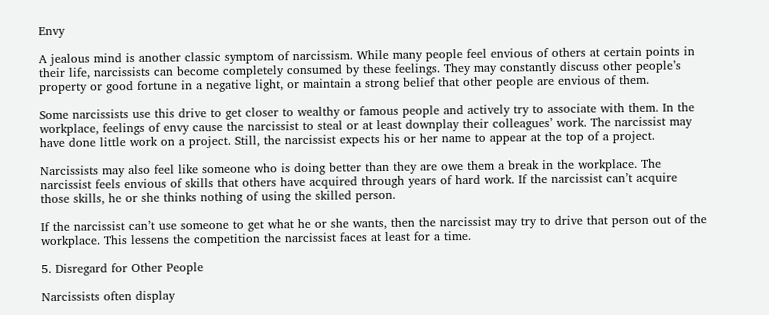Envy

A jealous mind is another classic symptom of narcissism. While many people feel envious of others at certain points in their life, narcissists can become completely consumed by these feelings. They may constantly discuss other people’s property or good fortune in a negative light, or maintain a strong belief that other people are envious of them.

Some narcissists use this drive to get closer to wealthy or famous people and actively try to associate with them. In the workplace, feelings of envy cause the narcissist to steal or at least downplay their colleagues’ work. The narcissist may have done little work on a project. Still, the narcissist expects his or her name to appear at the top of a project.

Narcissists may also feel like someone who is doing better than they are owe them a break in the workplace. The narcissist feels envious of skills that others have acquired through years of hard work. If the narcissist can’t acquire those skills, he or she thinks nothing of using the skilled person.

If the narcissist can’t use someone to get what he or she wants, then the narcissist may try to drive that person out of the workplace. This lessens the competition the narcissist faces at least for a time.

5. Disregard for Other People

Narcissists often display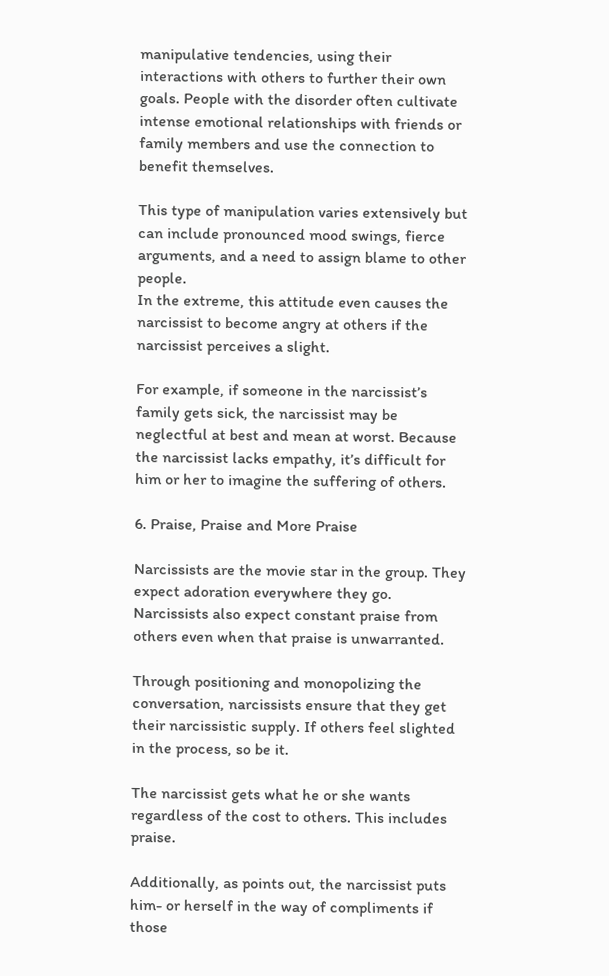manipulative tendencies, using their interactions with others to further their own goals. People with the disorder often cultivate intense emotional relationships with friends or family members and use the connection to benefit themselves.

This type of manipulation varies extensively but can include pronounced mood swings, fierce arguments, and a need to assign blame to other people.
In the extreme, this attitude even causes the narcissist to become angry at others if the narcissist perceives a slight.

For example, if someone in the narcissist’s family gets sick, the narcissist may be neglectful at best and mean at worst. Because the narcissist lacks empathy, it’s difficult for him or her to imagine the suffering of others.

6. Praise, Praise and More Praise

Narcissists are the movie star in the group. They expect adoration everywhere they go. Narcissists also expect constant praise from others even when that praise is unwarranted.

Through positioning and monopolizing the conversation, narcissists ensure that they get their narcissistic supply. If others feel slighted in the process, so be it.

The narcissist gets what he or she wants regardless of the cost to others. This includes praise.

Additionally, as points out, the narcissist puts him- or herself in the way of compliments if those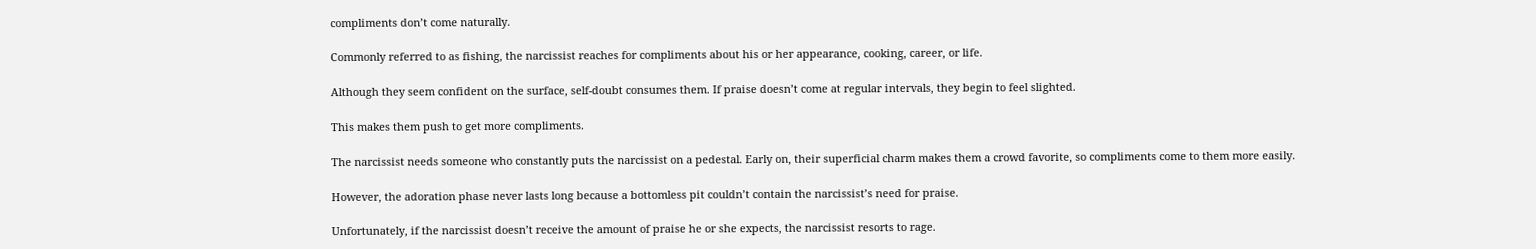compliments don’t come naturally.

Commonly referred to as fishing, the narcissist reaches for compliments about his or her appearance, cooking, career, or life.

Although they seem confident on the surface, self-doubt consumes them. If praise doesn’t come at regular intervals, they begin to feel slighted.

This makes them push to get more compliments.

The narcissist needs someone who constantly puts the narcissist on a pedestal. Early on, their superficial charm makes them a crowd favorite, so compliments come to them more easily.

However, the adoration phase never lasts long because a bottomless pit couldn’t contain the narcissist’s need for praise.

Unfortunately, if the narcissist doesn’t receive the amount of praise he or she expects, the narcissist resorts to rage.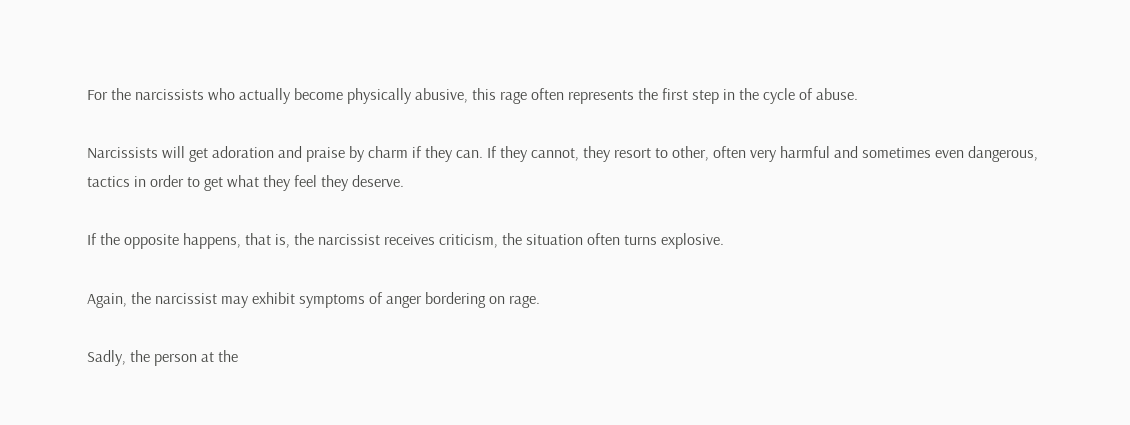For the narcissists who actually become physically abusive, this rage often represents the first step in the cycle of abuse.

Narcissists will get adoration and praise by charm if they can. If they cannot, they resort to other, often very harmful and sometimes even dangerous, tactics in order to get what they feel they deserve.

If the opposite happens, that is, the narcissist receives criticism, the situation often turns explosive.

Again, the narcissist may exhibit symptoms of anger bordering on rage.

Sadly, the person at the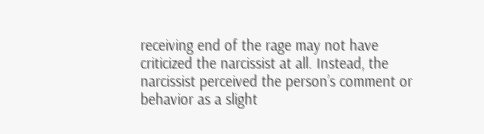receiving end of the rage may not have criticized the narcissist at all. Instead, the narcissist perceived the person’s comment or behavior as a slight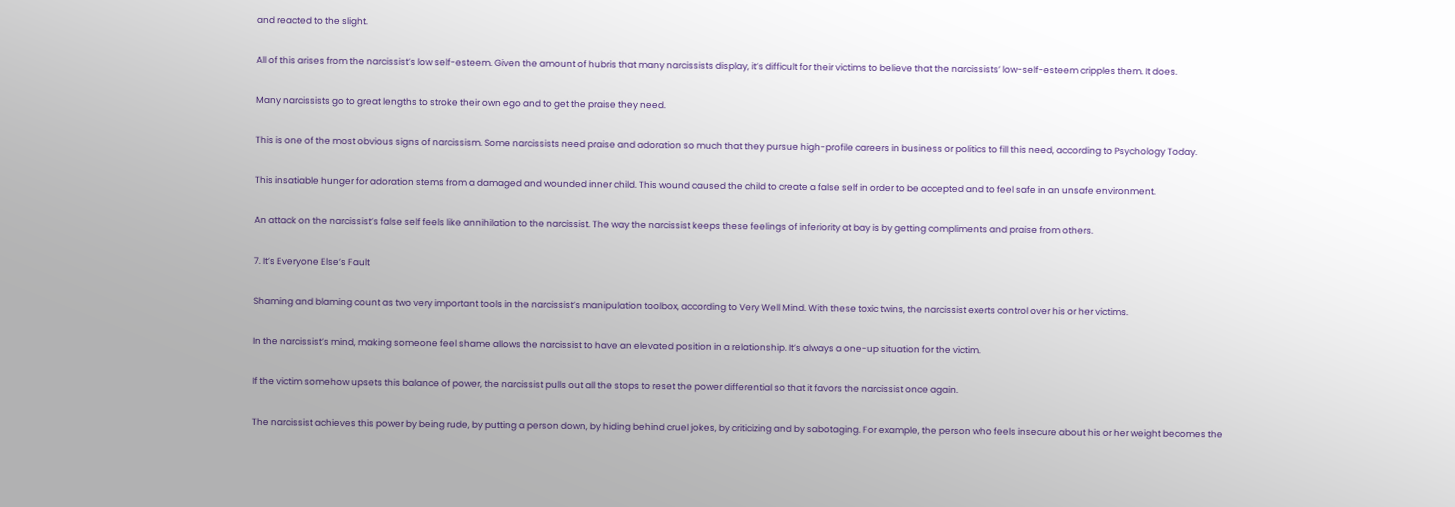and reacted to the slight.

All of this arises from the narcissist’s low self-esteem. Given the amount of hubris that many narcissists display, it’s difficult for their victims to believe that the narcissists’ low-self-esteem cripples them. It does.

Many narcissists go to great lengths to stroke their own ego and to get the praise they need.

This is one of the most obvious signs of narcissism. Some narcissists need praise and adoration so much that they pursue high-profile careers in business or politics to fill this need, according to Psychology Today.

This insatiable hunger for adoration stems from a damaged and wounded inner child. This wound caused the child to create a false self in order to be accepted and to feel safe in an unsafe environment.

An attack on the narcissist’s false self feels like annihilation to the narcissist. The way the narcissist keeps these feelings of inferiority at bay is by getting compliments and praise from others.

7. It’s Everyone Else’s Fault

Shaming and blaming count as two very important tools in the narcissist’s manipulation toolbox, according to Very Well Mind. With these toxic twins, the narcissist exerts control over his or her victims.

In the narcissist’s mind, making someone feel shame allows the narcissist to have an elevated position in a relationship. It’s always a one-up situation for the victim.

If the victim somehow upsets this balance of power, the narcissist pulls out all the stops to reset the power differential so that it favors the narcissist once again.

The narcissist achieves this power by being rude, by putting a person down, by hiding behind cruel jokes, by criticizing and by sabotaging. For example, the person who feels insecure about his or her weight becomes the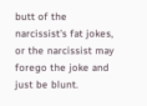butt of the narcissist’s fat jokes, or the narcissist may forego the joke and just be blunt.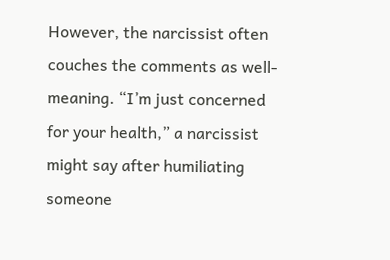However, the narcissist often couches the comments as well-meaning. “I’m just concerned for your health,” a narcissist might say after humiliating someone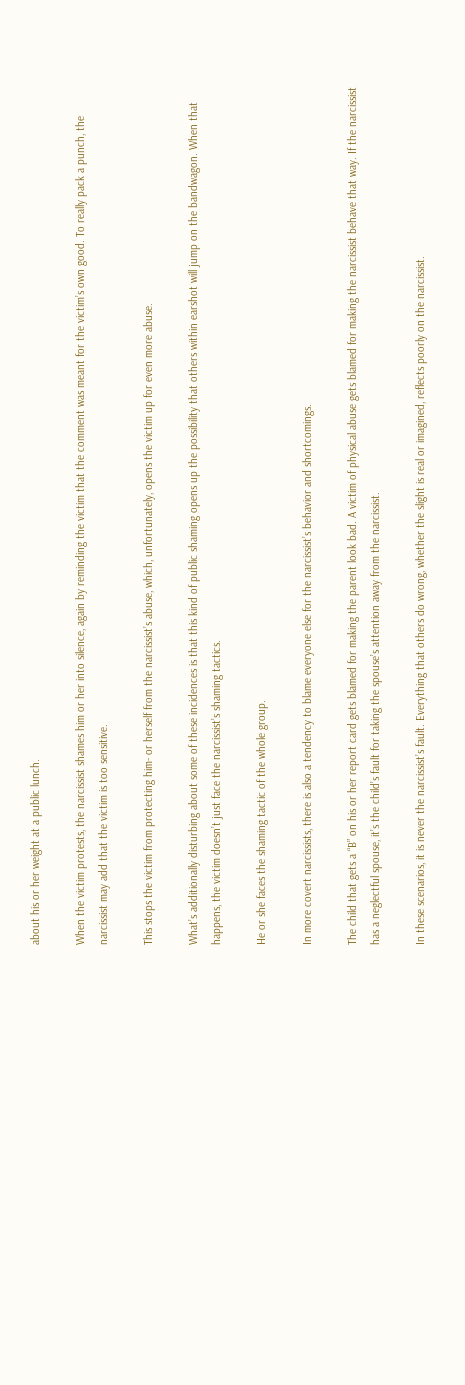about his or her weight at a public lunch.

When the victim protests, the narcissist shames him or her into silence, again by reminding the victim that the comment was meant for the victim’s own good. To really pack a punch, the narcissist may add that the victim is too sensitive.

This stops the victim from protecting him- or herself from the narcissist’s abuse, which, unfortunately, opens the victim up for even more abuse.

What’s additionally disturbing about some of these incidences is that this kind of public shaming opens up the possibility that others within earshot will jump on the bandwagon. When that happens, the victim doesn’t just face the narcissist’s shaming tactics.

He or she faces the shaming tactic of the whole group.

In more covert narcissists, there is also a tendency to blame everyone else for the narcissist’s behavior and shortcomings.

The child that gets a “B” on his or her report card gets blamed for making the parent look bad. A victim of physical abuse gets blamed for making the narcissist behave that way. If the narcissist has a neglectful spouse, it’s the child’s fault for taking the spouse’s attention away from the narcissist.

In these scenarios, it is never the narcissist’s fault. Everything that others do wrong, whether the slight is real or imagined, reflects poorly on the narcissist.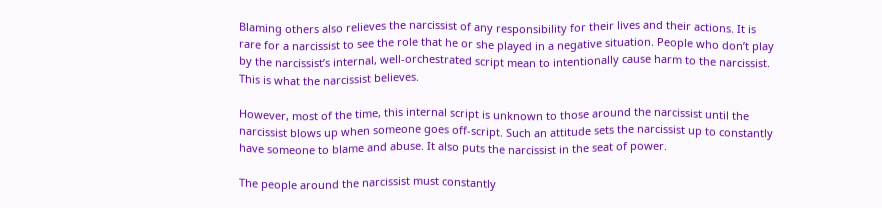Blaming others also relieves the narcissist of any responsibility for their lives and their actions. It is rare for a narcissist to see the role that he or she played in a negative situation. People who don’t play by the narcissist’s internal, well-orchestrated script mean to intentionally cause harm to the narcissist. This is what the narcissist believes.

However, most of the time, this internal script is unknown to those around the narcissist until the narcissist blows up when someone goes off-script. Such an attitude sets the narcissist up to constantly have someone to blame and abuse. It also puts the narcissist in the seat of power.

The people around the narcissist must constantly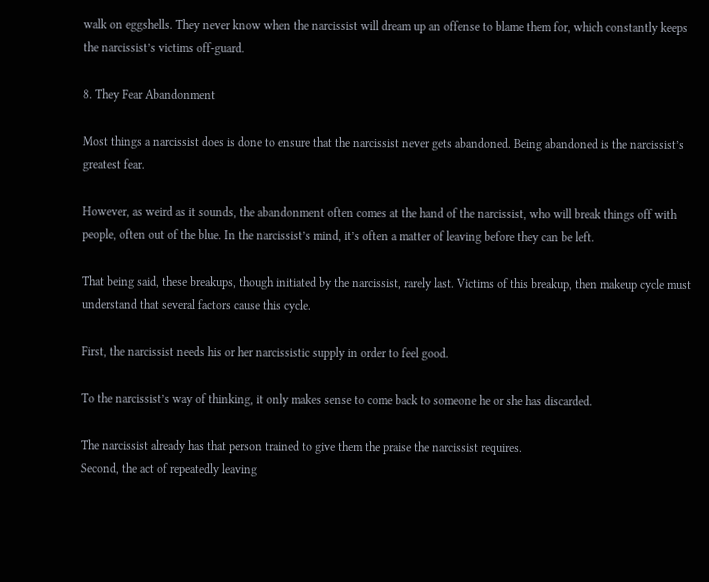walk on eggshells. They never know when the narcissist will dream up an offense to blame them for, which constantly keeps the narcissist’s victims off-guard.

8. They Fear Abandonment

Most things a narcissist does is done to ensure that the narcissist never gets abandoned. Being abandoned is the narcissist’s greatest fear.

However, as weird as it sounds, the abandonment often comes at the hand of the narcissist, who will break things off with people, often out of the blue. In the narcissist’s mind, it’s often a matter of leaving before they can be left.

That being said, these breakups, though initiated by the narcissist, rarely last. Victims of this breakup, then makeup cycle must understand that several factors cause this cycle.

First, the narcissist needs his or her narcissistic supply in order to feel good.

To the narcissist’s way of thinking, it only makes sense to come back to someone he or she has discarded.

The narcissist already has that person trained to give them the praise the narcissist requires.
Second, the act of repeatedly leaving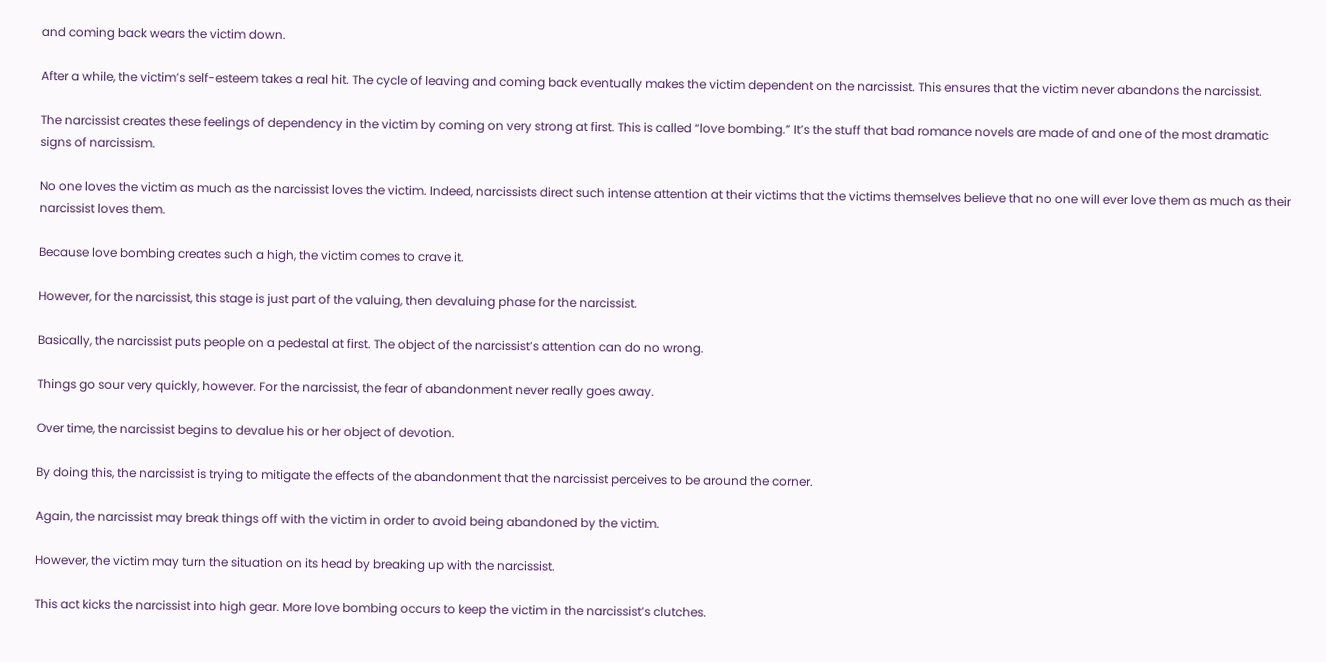and coming back wears the victim down.

After a while, the victim’s self-esteem takes a real hit. The cycle of leaving and coming back eventually makes the victim dependent on the narcissist. This ensures that the victim never abandons the narcissist.

The narcissist creates these feelings of dependency in the victim by coming on very strong at first. This is called “love bombing.” It’s the stuff that bad romance novels are made of and one of the most dramatic signs of narcissism.

No one loves the victim as much as the narcissist loves the victim. Indeed, narcissists direct such intense attention at their victims that the victims themselves believe that no one will ever love them as much as their narcissist loves them.

Because love bombing creates such a high, the victim comes to crave it.

However, for the narcissist, this stage is just part of the valuing, then devaluing phase for the narcissist.

Basically, the narcissist puts people on a pedestal at first. The object of the narcissist’s attention can do no wrong.

Things go sour very quickly, however. For the narcissist, the fear of abandonment never really goes away.

Over time, the narcissist begins to devalue his or her object of devotion.

By doing this, the narcissist is trying to mitigate the effects of the abandonment that the narcissist perceives to be around the corner.

Again, the narcissist may break things off with the victim in order to avoid being abandoned by the victim.

However, the victim may turn the situation on its head by breaking up with the narcissist.

This act kicks the narcissist into high gear. More love bombing occurs to keep the victim in the narcissist’s clutches.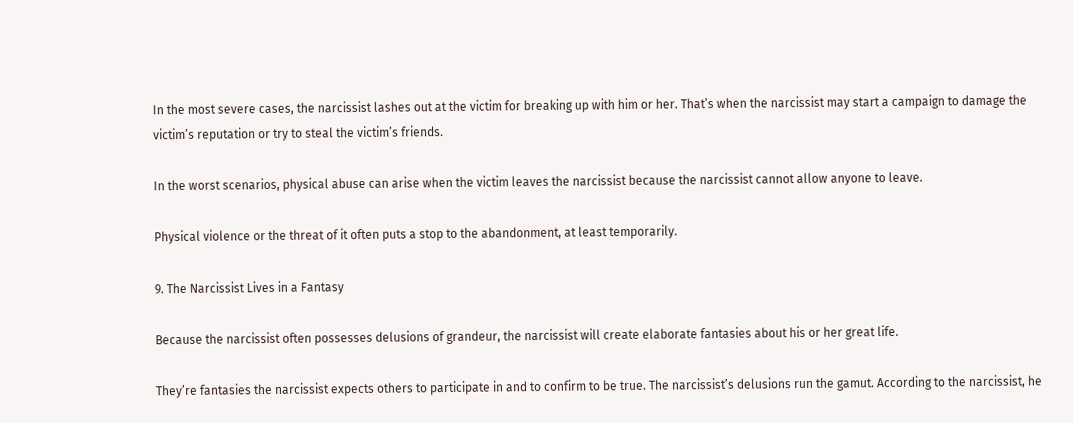In the most severe cases, the narcissist lashes out at the victim for breaking up with him or her. That’s when the narcissist may start a campaign to damage the victim’s reputation or try to steal the victim’s friends.

In the worst scenarios, physical abuse can arise when the victim leaves the narcissist because the narcissist cannot allow anyone to leave.

Physical violence or the threat of it often puts a stop to the abandonment, at least temporarily.

9. The Narcissist Lives in a Fantasy

Because the narcissist often possesses delusions of grandeur, the narcissist will create elaborate fantasies about his or her great life.

They’re fantasies the narcissist expects others to participate in and to confirm to be true. The narcissist’s delusions run the gamut. According to the narcissist, he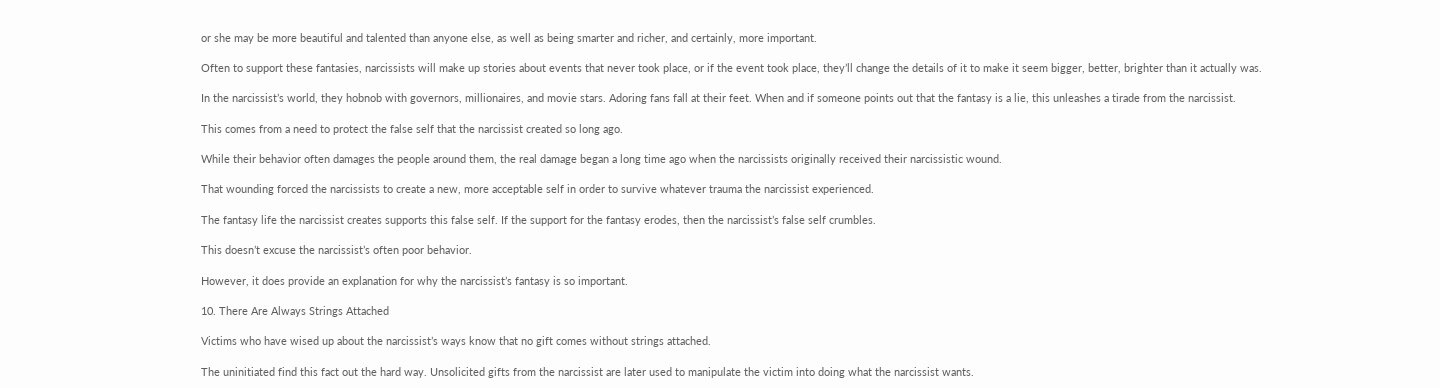or she may be more beautiful and talented than anyone else, as well as being smarter and richer, and certainly, more important.

Often to support these fantasies, narcissists will make up stories about events that never took place, or if the event took place, they’ll change the details of it to make it seem bigger, better, brighter than it actually was.

In the narcissist’s world, they hobnob with governors, millionaires, and movie stars. Adoring fans fall at their feet. When and if someone points out that the fantasy is a lie, this unleashes a tirade from the narcissist.

This comes from a need to protect the false self that the narcissist created so long ago.

While their behavior often damages the people around them, the real damage began a long time ago when the narcissists originally received their narcissistic wound.

That wounding forced the narcissists to create a new, more acceptable self in order to survive whatever trauma the narcissist experienced.

The fantasy life the narcissist creates supports this false self. If the support for the fantasy erodes, then the narcissist’s false self crumbles.

This doesn’t excuse the narcissist’s often poor behavior.

However, it does provide an explanation for why the narcissist’s fantasy is so important.

10. There Are Always Strings Attached

Victims who have wised up about the narcissist’s ways know that no gift comes without strings attached.

The uninitiated find this fact out the hard way. Unsolicited gifts from the narcissist are later used to manipulate the victim into doing what the narcissist wants.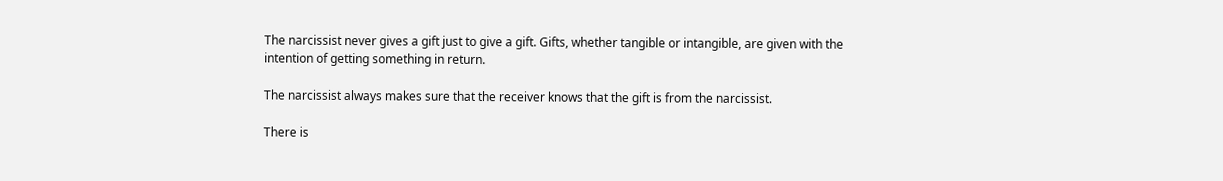The narcissist never gives a gift just to give a gift. Gifts, whether tangible or intangible, are given with the intention of getting something in return.

The narcissist always makes sure that the receiver knows that the gift is from the narcissist.

There is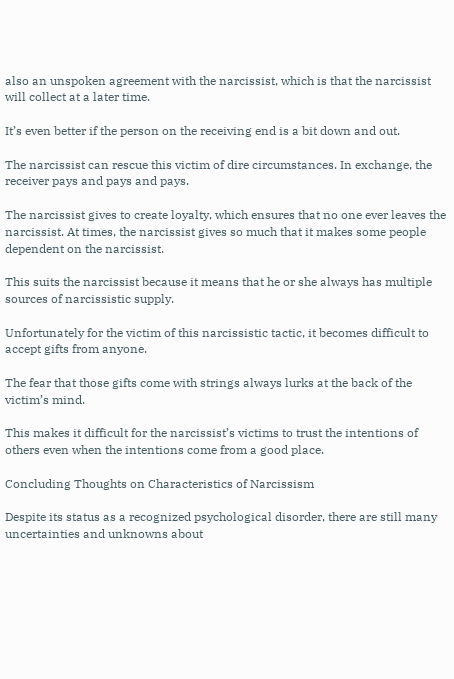also an unspoken agreement with the narcissist, which is that the narcissist will collect at a later time.

It’s even better if the person on the receiving end is a bit down and out.

The narcissist can rescue this victim of dire circumstances. In exchange, the receiver pays and pays and pays.

The narcissist gives to create loyalty, which ensures that no one ever leaves the narcissist. At times, the narcissist gives so much that it makes some people dependent on the narcissist.

This suits the narcissist because it means that he or she always has multiple sources of narcissistic supply.

Unfortunately for the victim of this narcissistic tactic, it becomes difficult to accept gifts from anyone.

The fear that those gifts come with strings always lurks at the back of the victim’s mind.

This makes it difficult for the narcissist’s victims to trust the intentions of others even when the intentions come from a good place.

Concluding Thoughts on Characteristics of Narcissism

Despite its status as a recognized psychological disorder, there are still many uncertainties and unknowns about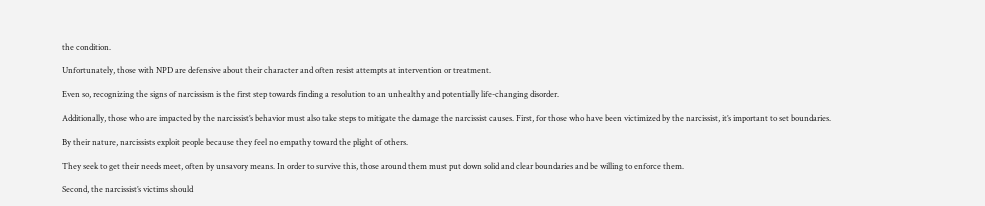the condition.

Unfortunately, those with NPD are defensive about their character and often resist attempts at intervention or treatment.

Even so, recognizing the signs of narcissism is the first step towards finding a resolution to an unhealthy and potentially life-changing disorder.

Additionally, those who are impacted by the narcissist’s behavior must also take steps to mitigate the damage the narcissist causes. First, for those who have been victimized by the narcissist, it’s important to set boundaries.

By their nature, narcissists exploit people because they feel no empathy toward the plight of others.

They seek to get their needs meet, often by unsavory means. In order to survive this, those around them must put down solid and clear boundaries and be willing to enforce them.

Second, the narcissist’s victims should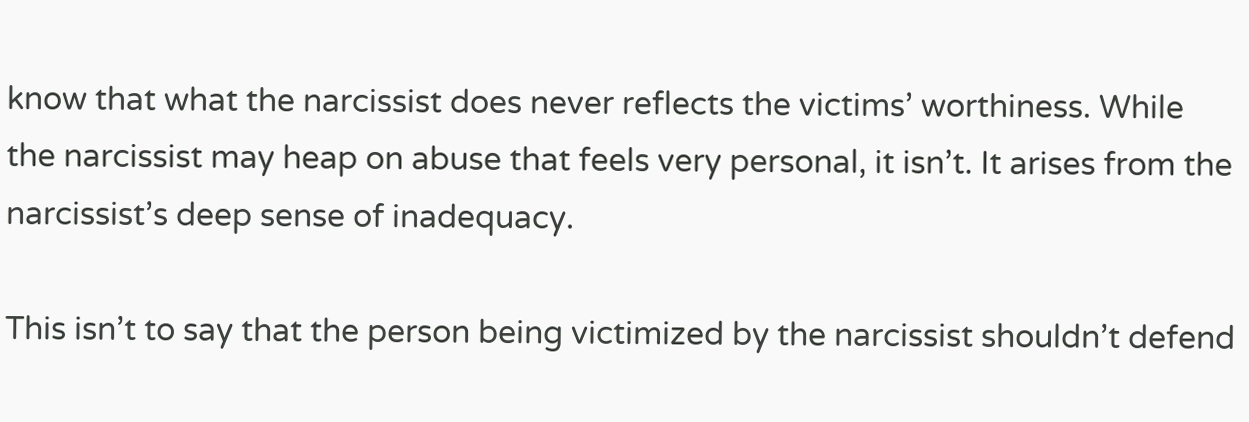know that what the narcissist does never reflects the victims’ worthiness. While the narcissist may heap on abuse that feels very personal, it isn’t. It arises from the narcissist’s deep sense of inadequacy.

This isn’t to say that the person being victimized by the narcissist shouldn’t defend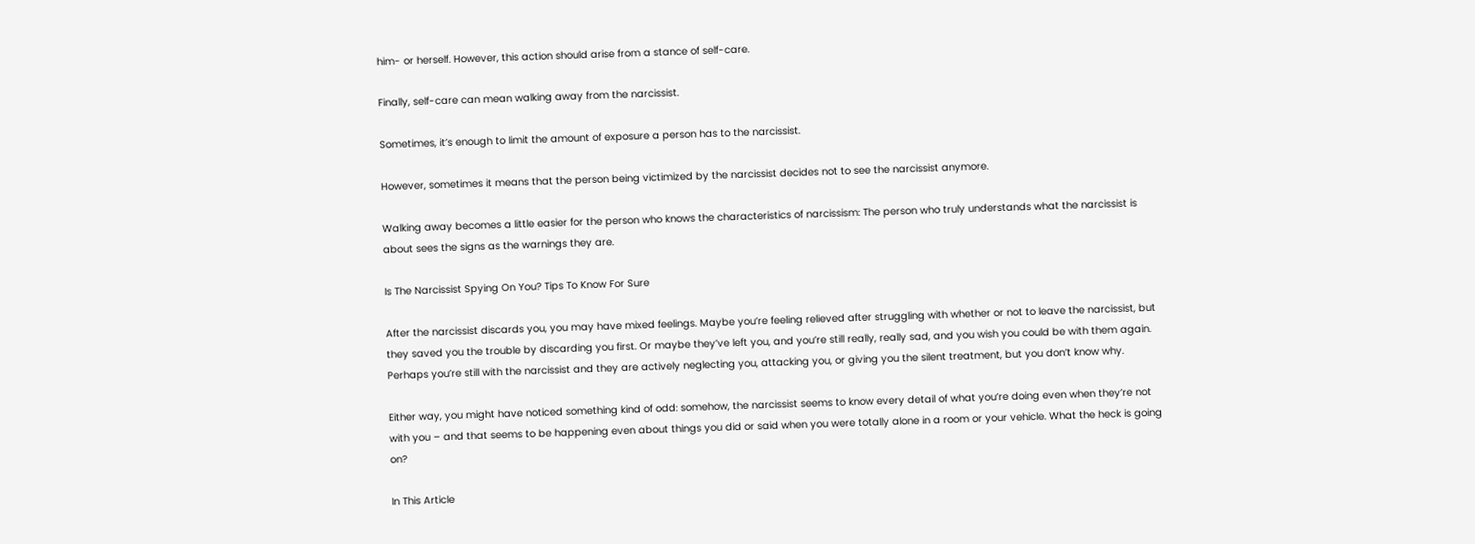him- or herself. However, this action should arise from a stance of self-care.

Finally, self-care can mean walking away from the narcissist.

Sometimes, it’s enough to limit the amount of exposure a person has to the narcissist.

However, sometimes it means that the person being victimized by the narcissist decides not to see the narcissist anymore.

Walking away becomes a little easier for the person who knows the characteristics of narcissism: The person who truly understands what the narcissist is about sees the signs as the warnings they are.

Is The Narcissist Spying On You? Tips To Know For Sure

After the narcissist discards you, you may have mixed feelings. Maybe you’re feeling relieved after struggling with whether or not to leave the narcissist, but they saved you the trouble by discarding you first. Or maybe they’ve left you, and you’re still really, really sad, and you wish you could be with them again. Perhaps you’re still with the narcissist and they are actively neglecting you, attacking you, or giving you the silent treatment, but you don’t know why.

Either way, you might have noticed something kind of odd: somehow, the narcissist seems to know every detail of what you’re doing even when they’re not with you – and that seems to be happening even about things you did or said when you were totally alone in a room or your vehicle. What the heck is going on?

In This Article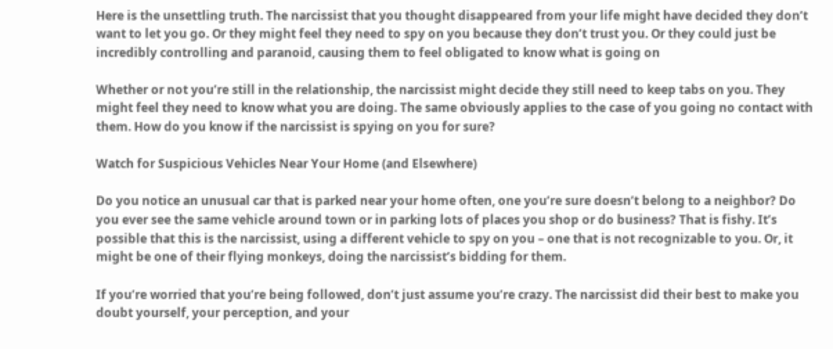Here is the unsettling truth. The narcissist that you thought disappeared from your life might have decided they don’t want to let you go. Or they might feel they need to spy on you because they don’t trust you. Or they could just be incredibly controlling and paranoid, causing them to feel obligated to know what is going on

Whether or not you’re still in the relationship, the narcissist might decide they still need to keep tabs on you. They might feel they need to know what you are doing. The same obviously applies to the case of you going no contact with them. How do you know if the narcissist is spying on you for sure?

Watch for Suspicious Vehicles Near Your Home (and Elsewhere)

Do you notice an unusual car that is parked near your home often, one you’re sure doesn’t belong to a neighbor? Do you ever see the same vehicle around town or in parking lots of places you shop or do business? That is fishy. It’s possible that this is the narcissist, using a different vehicle to spy on you – one that is not recognizable to you. Or, it might be one of their flying monkeys, doing the narcissist’s bidding for them.

If you’re worried that you’re being followed, don’t just assume you’re crazy. The narcissist did their best to make you doubt yourself, your perception, and your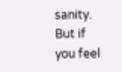sanity. But if you feel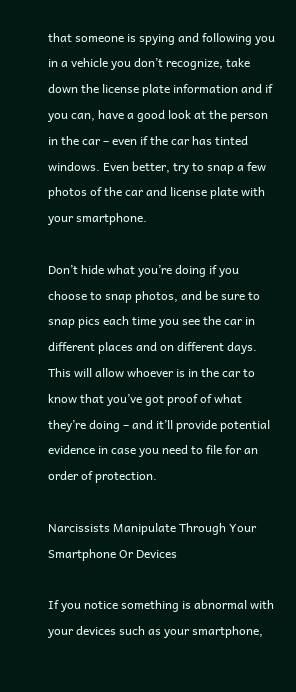that someone is spying and following you in a vehicle you don’t recognize, take down the license plate information and if you can, have a good look at the person in the car – even if the car has tinted windows. Even better, try to snap a few photos of the car and license plate with your smartphone.

Don’t hide what you’re doing if you choose to snap photos, and be sure to snap pics each time you see the car in different places and on different days. This will allow whoever is in the car to know that you’ve got proof of what they’re doing – and it’ll provide potential evidence in case you need to file for an order of protection.

Narcissists Manipulate Through Your Smartphone Or Devices

If you notice something is abnormal with your devices such as your smartphone,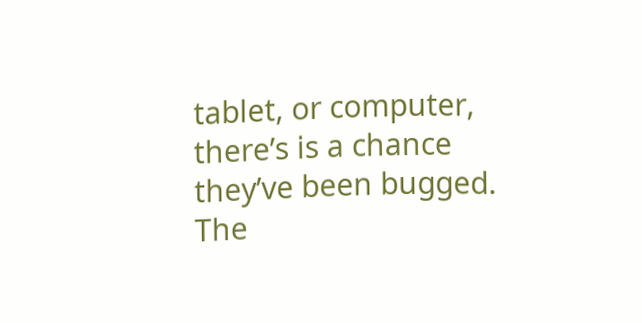tablet, or computer, there’s is a chance they’ve been bugged. The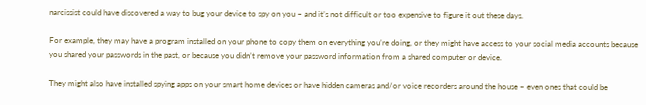narcissist could have discovered a way to bug your device to spy on you – and it’s not difficult or too expensive to figure it out these days.

For example, they may have a program installed on your phone to copy them on everything you’re doing, or they might have access to your social media accounts because you shared your passwords in the past, or because you didn’t remove your password information from a shared computer or device.

They might also have installed spying apps on your smart home devices or have hidden cameras and/or voice recorders around the house – even ones that could be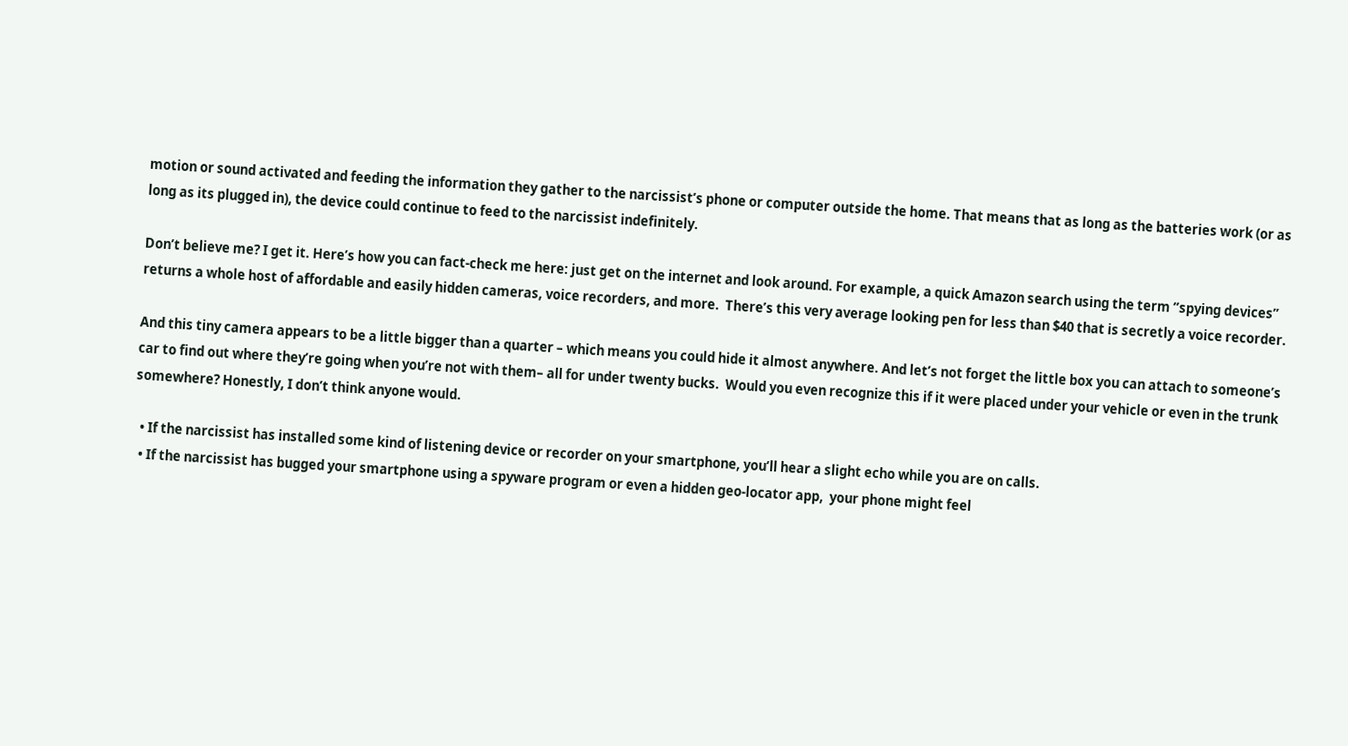motion or sound activated and feeding the information they gather to the narcissist’s phone or computer outside the home. That means that as long as the batteries work (or as long as its plugged in), the device could continue to feed to the narcissist indefinitely.

Don’t believe me? I get it. Here’s how you can fact-check me here: just get on the internet and look around. For example, a quick Amazon search using the term “spying devices” returns a whole host of affordable and easily hidden cameras, voice recorders, and more.  There’s this very average looking pen for less than $40 that is secretly a voice recorder.

And this tiny camera appears to be a little bigger than a quarter – which means you could hide it almost anywhere. And let’s not forget the little box you can attach to someone’s car to find out where they’re going when you’re not with them– all for under twenty bucks.  Would you even recognize this if it were placed under your vehicle or even in the trunk somewhere? Honestly, I don’t think anyone would.

  • If the narcissist has installed some kind of listening device or recorder on your smartphone, you’ll hear a slight echo while you are on calls.
  • If the narcissist has bugged your smartphone using a spyware program or even a hidden geo-locator app,  your phone might feel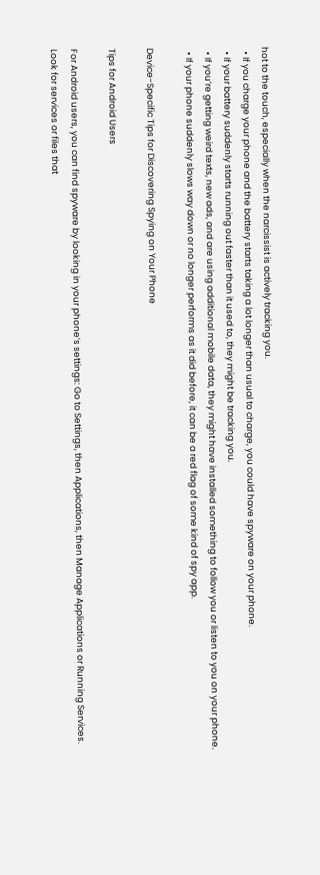hot to the touch, especially when the narcissist is actively tracking you.
  • If you charge your phone and the battery starts taking a lot longer than usual to charge, you could have spyware on your phone.
  • If your battery suddenly starts running out faster than it used to, they might be tracking you.
  • If you’re getting weird texts, new ads, and are using additional mobile data, they might have installed something to follow you or listen to you on your phone.
  • If your phone suddenly slows way down or no longer performs as it did before, it can be a red flag of some kind of spy app.

Device-Specific Tips for Discovering Spying on Your Phone

Tips for Android Users

For Android users, you can find spyware by looking in your phone’s settings: Go to Settings, then Applications, then Manage Applications or Running Services. Look for services or files that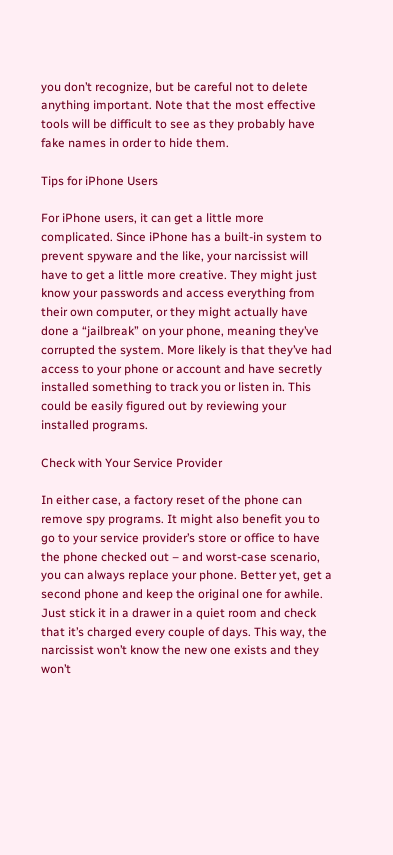you don’t recognize, but be careful not to delete anything important. Note that the most effective tools will be difficult to see as they probably have fake names in order to hide them.

Tips for iPhone Users

For iPhone users, it can get a little more complicated. Since iPhone has a built-in system to prevent spyware and the like, your narcissist will have to get a little more creative. They might just know your passwords and access everything from their own computer, or they might actually have done a “jailbreak” on your phone, meaning they’ve corrupted the system. More likely is that they’ve had access to your phone or account and have secretly installed something to track you or listen in. This could be easily figured out by reviewing your installed programs.

Check with Your Service Provider

In either case, a factory reset of the phone can remove spy programs. It might also benefit you to go to your service provider’s store or office to have the phone checked out – and worst-case scenario, you can always replace your phone. Better yet, get a second phone and keep the original one for awhile. Just stick it in a drawer in a quiet room and check that it’s charged every couple of days. This way, the narcissist won’t know the new one exists and they won’t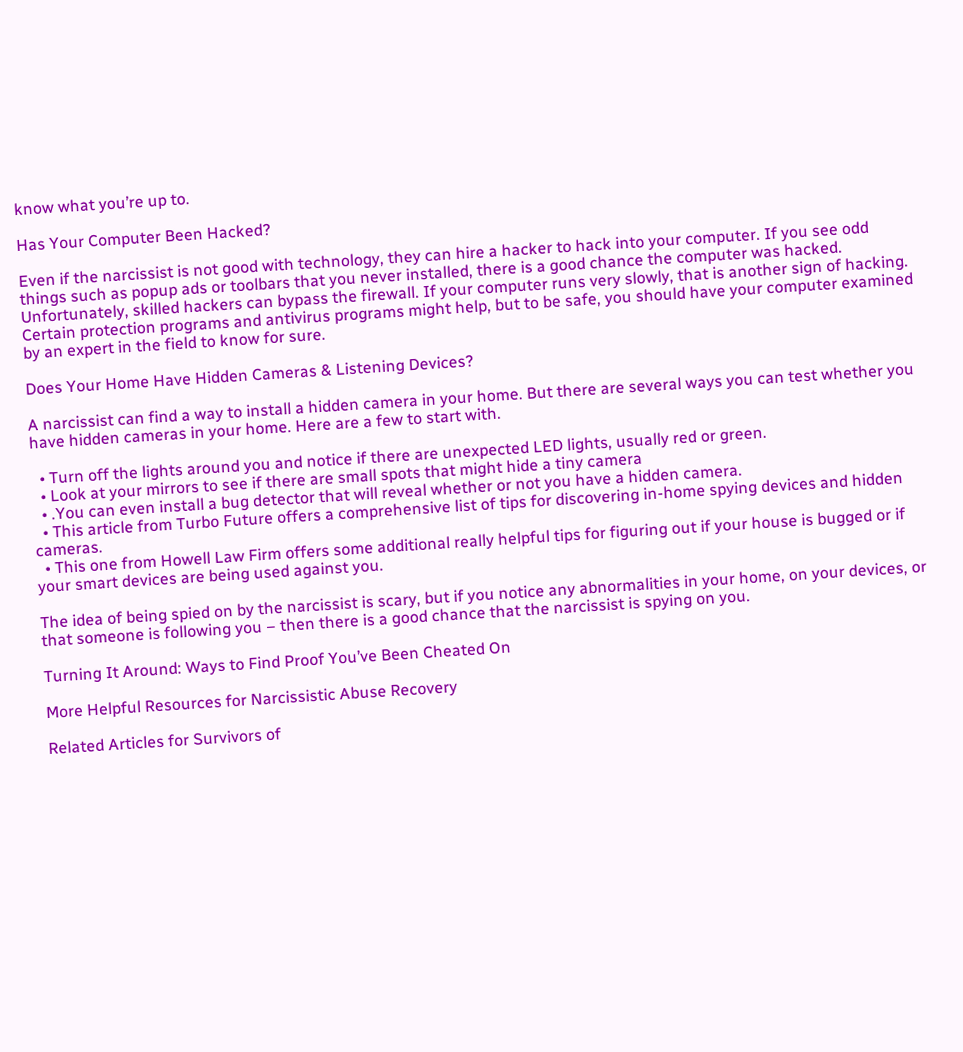know what you’re up to.

Has Your Computer Been Hacked?

Even if the narcissist is not good with technology, they can hire a hacker to hack into your computer. If you see odd things such as popup ads or toolbars that you never installed, there is a good chance the computer was hacked. Unfortunately, skilled hackers can bypass the firewall. If your computer runs very slowly, that is another sign of hacking. Certain protection programs and antivirus programs might help, but to be safe, you should have your computer examined by an expert in the field to know for sure.

Does Your Home Have Hidden Cameras & Listening Devices?

A narcissist can find a way to install a hidden camera in your home. But there are several ways you can test whether you have hidden cameras in your home. Here are a few to start with.

  • Turn off the lights around you and notice if there are unexpected LED lights, usually red or green.
  • Look at your mirrors to see if there are small spots that might hide a tiny camera
  • .You can even install a bug detector that will reveal whether or not you have a hidden camera.
  • This article from Turbo Future offers a comprehensive list of tips for discovering in-home spying devices and hidden cameras.
  • This one from Howell Law Firm offers some additional really helpful tips for figuring out if your house is bugged or if your smart devices are being used against you.

The idea of being spied on by the narcissist is scary, but if you notice any abnormalities in your home, on your devices, or that someone is following you – then there is a good chance that the narcissist is spying on you.

Turning It Around: Ways to Find Proof You’ve Been Cheated On

More Helpful Resources for Narcissistic Abuse Recovery

Related Articles for Survivors of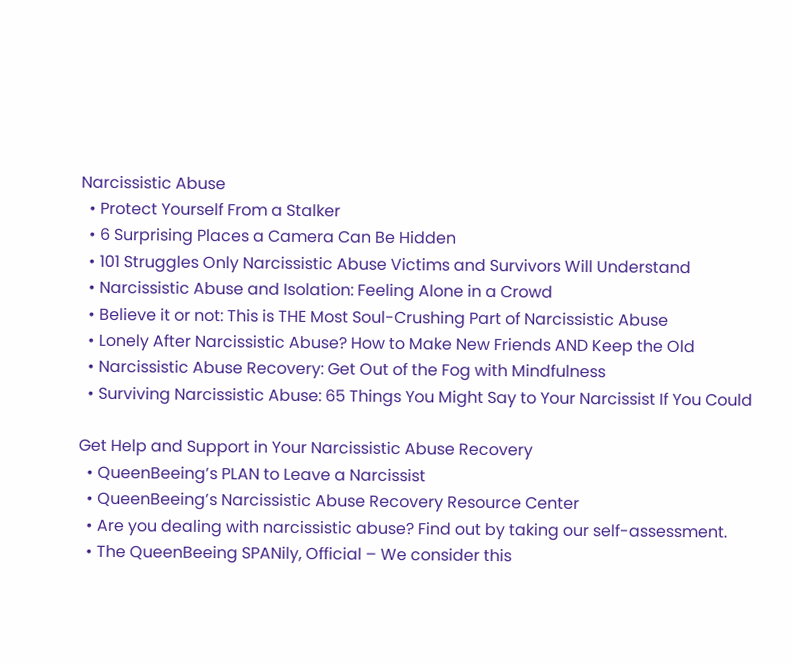Narcissistic Abuse
  • Protect Yourself From a Stalker
  • 6 Surprising Places a Camera Can Be Hidden
  • 101 Struggles Only Narcissistic Abuse Victims and Survivors Will Understand
  • Narcissistic Abuse and Isolation: Feeling Alone in a Crowd
  • Believe it or not: This is THE Most Soul-Crushing Part of Narcissistic Abuse
  • Lonely After Narcissistic Abuse? How to Make New Friends AND Keep the Old
  • Narcissistic Abuse Recovery: Get Out of the Fog with Mindfulness
  • Surviving Narcissistic Abuse: 65 Things You Might Say to Your Narcissist If You Could

Get Help and Support in Your Narcissistic Abuse Recovery
  • QueenBeeing’s PLAN to Leave a Narcissist
  • QueenBeeing’s Narcissistic Abuse Recovery Resource Center
  • Are you dealing with narcissistic abuse? Find out by taking our self-assessment.
  • The QueenBeeing SPANily, Official – We consider this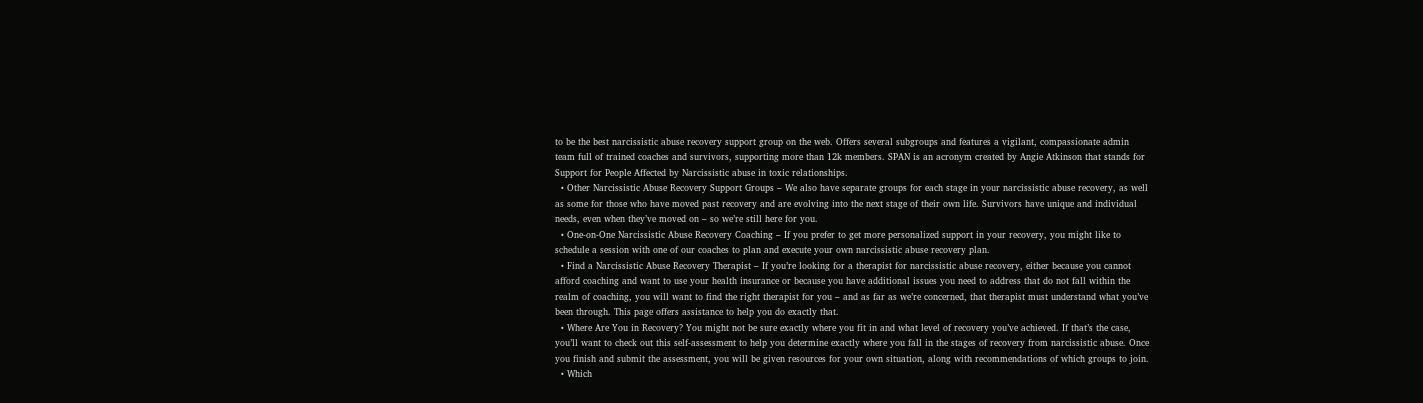to be the best narcissistic abuse recovery support group on the web. Offers several subgroups and features a vigilant, compassionate admin team full of trained coaches and survivors, supporting more than 12k members. SPAN is an acronym created by Angie Atkinson that stands for Support for People Affected by Narcissistic abuse in toxic relationships.
  • Other Narcissistic Abuse Recovery Support Groups – We also have separate groups for each stage in your narcissistic abuse recovery, as well as some for those who have moved past recovery and are evolving into the next stage of their own life. Survivors have unique and individual needs, even when they’ve moved on – so we’re still here for you.
  • One-on-One Narcissistic Abuse Recovery Coaching – If you prefer to get more personalized support in your recovery, you might like to schedule a session with one of our coaches to plan and execute your own narcissistic abuse recovery plan.
  • Find a Narcissistic Abuse Recovery Therapist – If you’re looking for a therapist for narcissistic abuse recovery, either because you cannot afford coaching and want to use your health insurance or because you have additional issues you need to address that do not fall within the realm of coaching, you will want to find the right therapist for you – and as far as we’re concerned, that therapist must understand what you’ve been through. This page offers assistance to help you do exactly that.
  • Where Are You in Recovery? You might not be sure exactly where you fit in and what level of recovery you’ve achieved. If that’s the case, you’ll want to check out this self-assessment to help you determine exactly where you fall in the stages of recovery from narcissistic abuse. Once you finish and submit the assessment, you will be given resources for your own situation, along with recommendations of which groups to join.
  • Which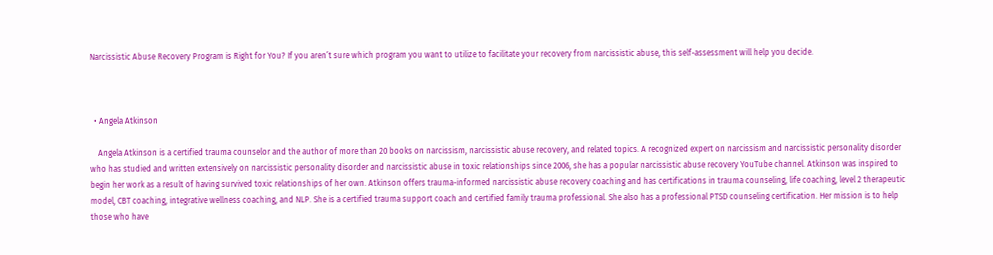Narcissistic Abuse Recovery Program is Right for You? If you aren’t sure which program you want to utilize to facilitate your recovery from narcissistic abuse, this self-assessment will help you decide.



  • Angela Atkinson

    Angela Atkinson is a certified trauma counselor and the author of more than 20 books on narcissism, narcissistic abuse recovery, and related topics. A recognized expert on narcissism and narcissistic personality disorder who has studied and written extensively on narcissistic personality disorder and narcissistic abuse in toxic relationships since 2006, she has a popular narcissistic abuse recovery YouTube channel. Atkinson was inspired to begin her work as a result of having survived toxic relationships of her own. Atkinson offers trauma-informed narcissistic abuse recovery coaching and has certifications in trauma counseling, life coaching, level 2 therapeutic model, CBT coaching, integrative wellness coaching, and NLP. She is a certified trauma support coach and certified family trauma professional. She also has a professional PTSD counseling certification. Her mission is to help those who have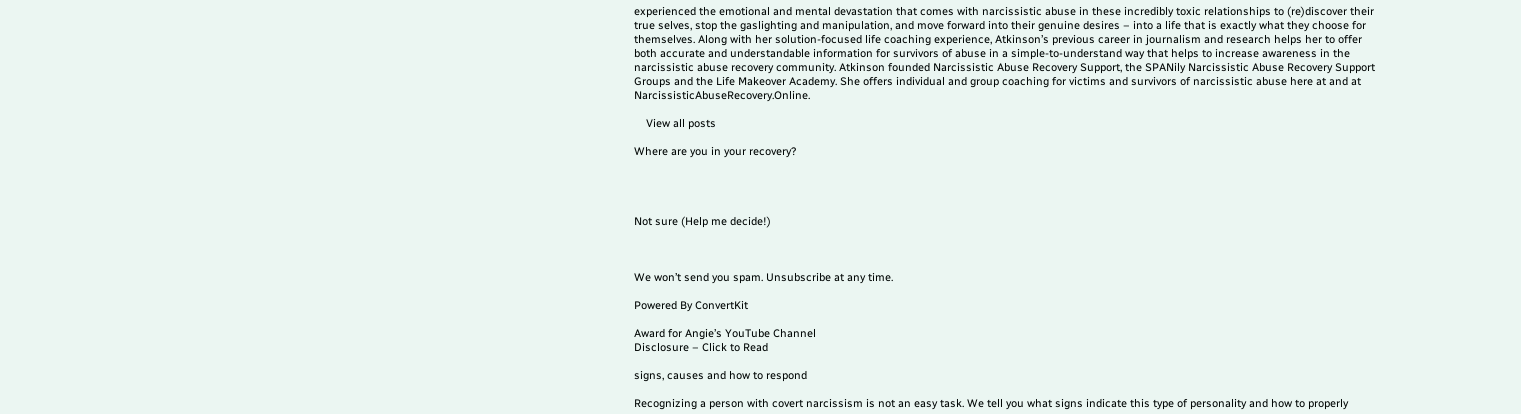experienced the emotional and mental devastation that comes with narcissistic abuse in these incredibly toxic relationships to (re)discover their true selves, stop the gaslighting and manipulation, and move forward into their genuine desires – into a life that is exactly what they choose for themselves. Along with her solution-focused life coaching experience, Atkinson’s previous career in journalism and research helps her to offer both accurate and understandable information for survivors of abuse in a simple-to-understand way that helps to increase awareness in the narcissistic abuse recovery community. Atkinson founded Narcissistic Abuse Recovery Support, the SPANily Narcissistic Abuse Recovery Support Groups and the Life Makeover Academy. She offers individual and group coaching for victims and survivors of narcissistic abuse here at and at NarcissisticAbuseRecovery.Online.

    View all posts

Where are you in your recovery?




Not sure (Help me decide!)



We won’t send you spam. Unsubscribe at any time.

Powered By ConvertKit

Award for Angie’s YouTube Channel
Disclosure – Click to Read

signs, causes and how to respond

Recognizing a person with covert narcissism is not an easy task. We tell you what signs indicate this type of personality and how to properly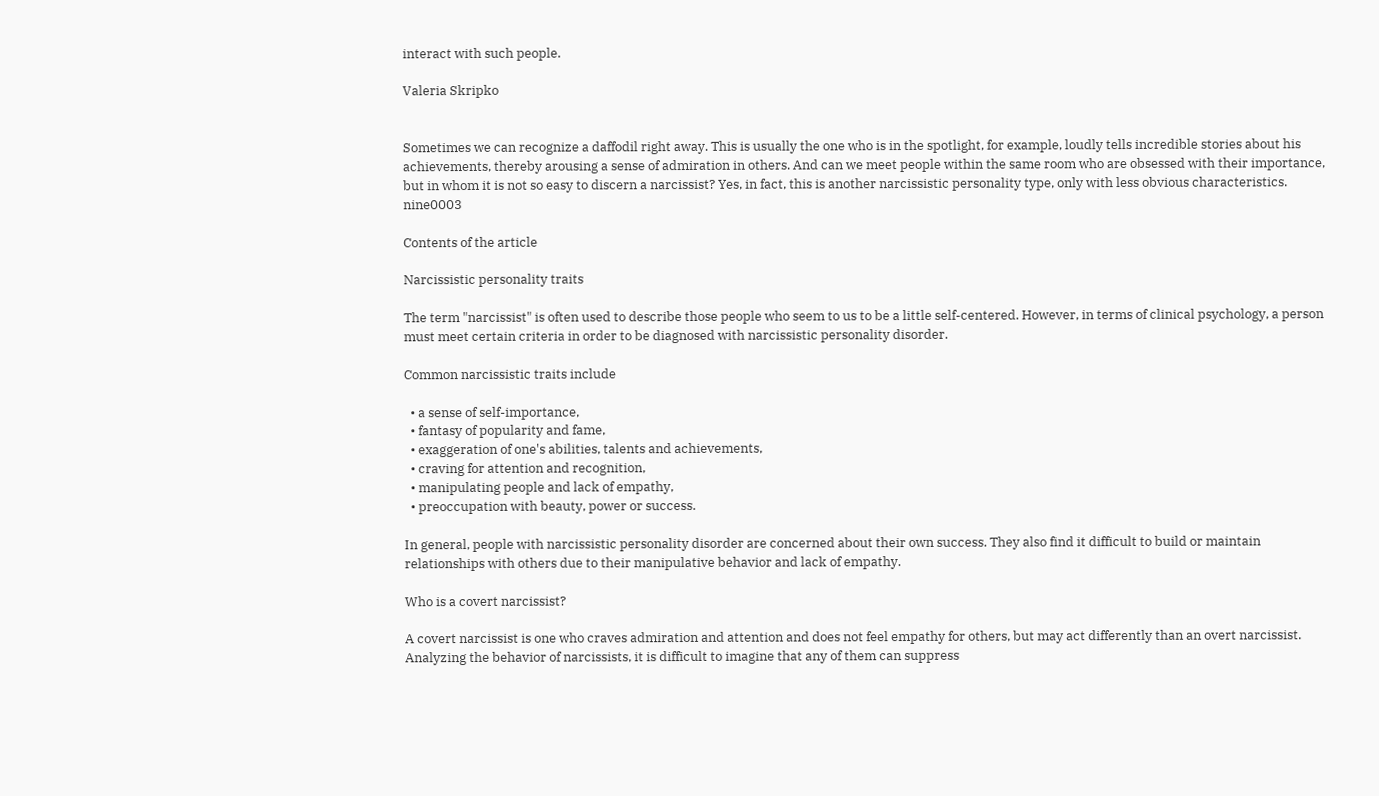interact with such people.

Valeria Skripko


Sometimes we can recognize a daffodil right away. This is usually the one who is in the spotlight, for example, loudly tells incredible stories about his achievements, thereby arousing a sense of admiration in others. And can we meet people within the same room who are obsessed with their importance, but in whom it is not so easy to discern a narcissist? Yes, in fact, this is another narcissistic personality type, only with less obvious characteristics. nine0003

Contents of the article

Narcissistic personality traits

The term "narcissist" is often used to describe those people who seem to us to be a little self-centered. However, in terms of clinical psychology, a person must meet certain criteria in order to be diagnosed with narcissistic personality disorder.

Common narcissistic traits include

  • a sense of self-importance,
  • fantasy of popularity and fame,
  • exaggeration of one's abilities, talents and achievements,
  • craving for attention and recognition,
  • manipulating people and lack of empathy,
  • preoccupation with beauty, power or success.

In general, people with narcissistic personality disorder are concerned about their own success. They also find it difficult to build or maintain relationships with others due to their manipulative behavior and lack of empathy.

Who is a covert narcissist?

A covert narcissist is one who craves admiration and attention and does not feel empathy for others, but may act differently than an overt narcissist. Analyzing the behavior of narcissists, it is difficult to imagine that any of them can suppress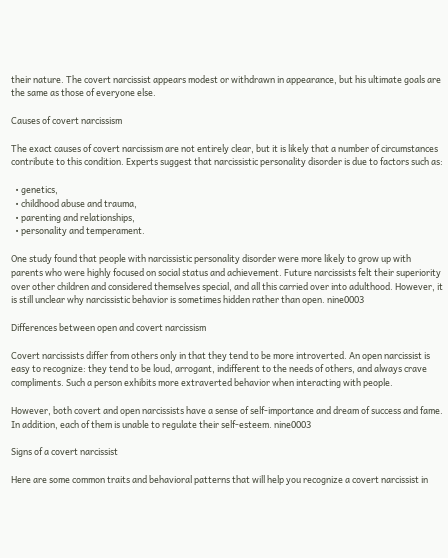their nature. The covert narcissist appears modest or withdrawn in appearance, but his ultimate goals are the same as those of everyone else.

Causes of covert narcissism

The exact causes of covert narcissism are not entirely clear, but it is likely that a number of circumstances contribute to this condition. Experts suggest that narcissistic personality disorder is due to factors such as:

  • genetics,
  • childhood abuse and trauma,
  • parenting and relationships,
  • personality and temperament.

One study found that people with narcissistic personality disorder were more likely to grow up with parents who were highly focused on social status and achievement. Future narcissists felt their superiority over other children and considered themselves special, and all this carried over into adulthood. However, it is still unclear why narcissistic behavior is sometimes hidden rather than open. nine0003

Differences between open and covert narcissism

Covert narcissists differ from others only in that they tend to be more introverted. An open narcissist is easy to recognize: they tend to be loud, arrogant, indifferent to the needs of others, and always crave compliments. Such a person exhibits more extraverted behavior when interacting with people.

However, both covert and open narcissists have a sense of self-importance and dream of success and fame. In addition, each of them is unable to regulate their self-esteem. nine0003

Signs of a covert narcissist

Here are some common traits and behavioral patterns that will help you recognize a covert narcissist in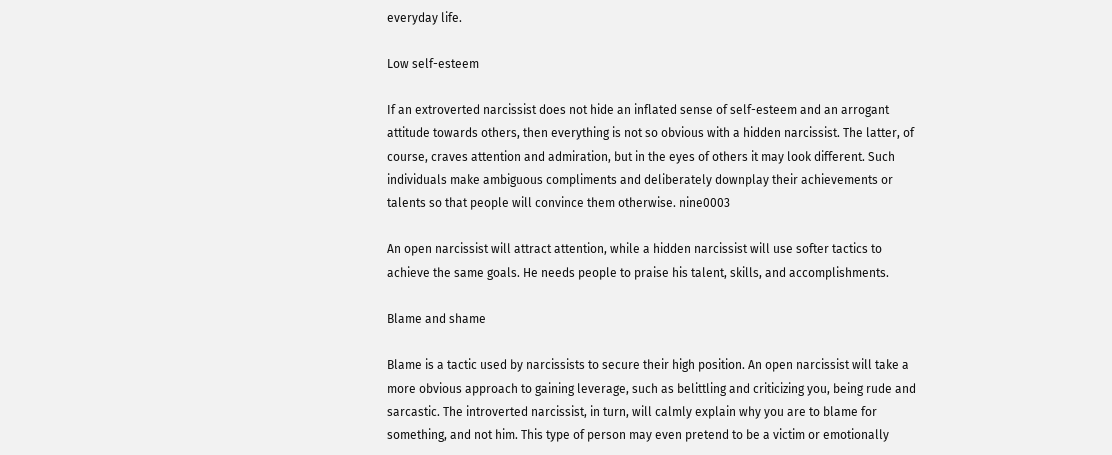everyday life.

Low self-esteem

If an extroverted narcissist does not hide an inflated sense of self-esteem and an arrogant attitude towards others, then everything is not so obvious with a hidden narcissist. The latter, of course, craves attention and admiration, but in the eyes of others it may look different. Such individuals make ambiguous compliments and deliberately downplay their achievements or talents so that people will convince them otherwise. nine0003

An open narcissist will attract attention, while a hidden narcissist will use softer tactics to achieve the same goals. He needs people to praise his talent, skills, and accomplishments.

Blame and shame

Blame is a tactic used by narcissists to secure their high position. An open narcissist will take a more obvious approach to gaining leverage, such as belittling and criticizing you, being rude and sarcastic. The introverted narcissist, in turn, will calmly explain why you are to blame for something, and not him. This type of person may even pretend to be a victim or emotionally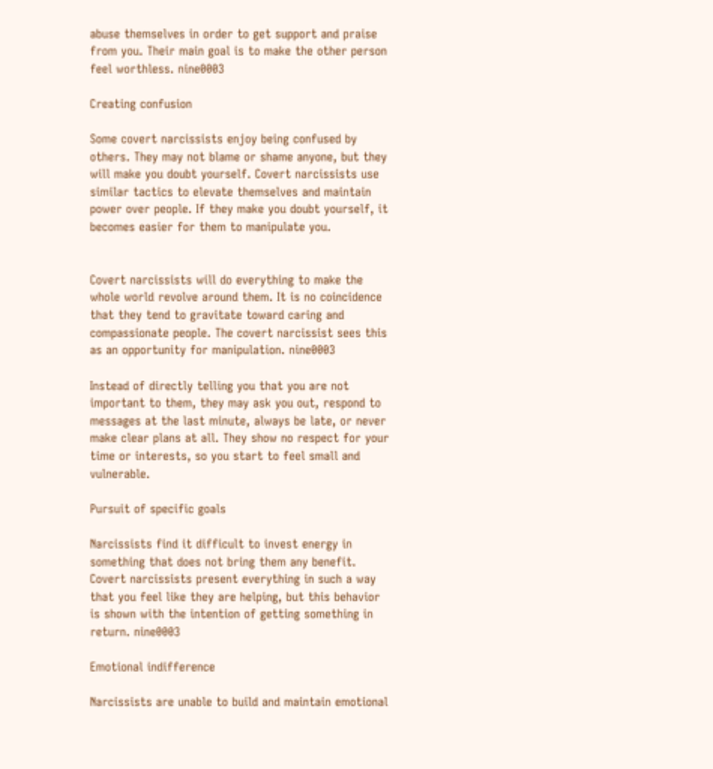abuse themselves in order to get support and praise from you. Their main goal is to make the other person feel worthless. nine0003

Creating confusion

Some covert narcissists enjoy being confused by others. They may not blame or shame anyone, but they will make you doubt yourself. Covert narcissists use similar tactics to elevate themselves and maintain power over people. If they make you doubt yourself, it becomes easier for them to manipulate you.


Covert narcissists will do everything to make the whole world revolve around them. It is no coincidence that they tend to gravitate toward caring and compassionate people. The covert narcissist sees this as an opportunity for manipulation. nine0003

Instead of directly telling you that you are not important to them, they may ask you out, respond to messages at the last minute, always be late, or never make clear plans at all. They show no respect for your time or interests, so you start to feel small and vulnerable.

Pursuit of specific goals

Narcissists find it difficult to invest energy in something that does not bring them any benefit. Covert narcissists present everything in such a way that you feel like they are helping, but this behavior is shown with the intention of getting something in return. nine0003

Emotional indifference

Narcissists are unable to build and maintain emotional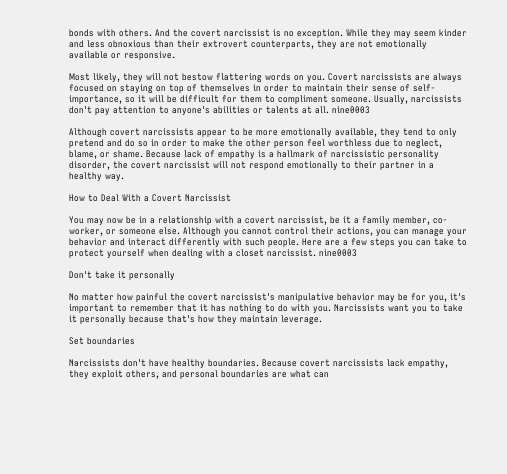bonds with others. And the covert narcissist is no exception. While they may seem kinder and less obnoxious than their extrovert counterparts, they are not emotionally available or responsive.

Most likely, they will not bestow flattering words on you. Covert narcissists are always focused on staying on top of themselves in order to maintain their sense of self-importance, so it will be difficult for them to compliment someone. Usually, narcissists don't pay attention to anyone's abilities or talents at all. nine0003

Although covert narcissists appear to be more emotionally available, they tend to only pretend and do so in order to make the other person feel worthless due to neglect, blame, or shame. Because lack of empathy is a hallmark of narcissistic personality disorder, the covert narcissist will not respond emotionally to their partner in a healthy way.

How to Deal With a Covert Narcissist

You may now be in a relationship with a covert narcissist, be it a family member, co-worker, or someone else. Although you cannot control their actions, you can manage your behavior and interact differently with such people. Here are a few steps you can take to protect yourself when dealing with a closet narcissist. nine0003

Don't take it personally

No matter how painful the covert narcissist's manipulative behavior may be for you, it's important to remember that it has nothing to do with you. Narcissists want you to take it personally because that's how they maintain leverage.

Set boundaries

Narcissists don't have healthy boundaries. Because covert narcissists lack empathy, they exploit others, and personal boundaries are what can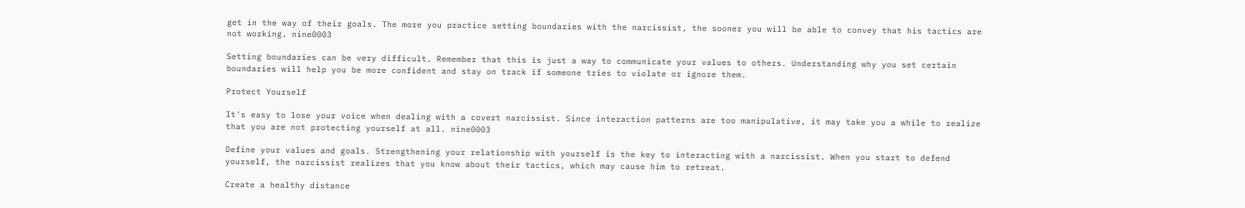get in the way of their goals. The more you practice setting boundaries with the narcissist, the sooner you will be able to convey that his tactics are not working. nine0003

Setting boundaries can be very difficult. Remember that this is just a way to communicate your values to others. Understanding why you set certain boundaries will help you be more confident and stay on track if someone tries to violate or ignore them.

Protect Yourself

It's easy to lose your voice when dealing with a covert narcissist. Since interaction patterns are too manipulative, it may take you a while to realize that you are not protecting yourself at all. nine0003

Define your values and goals. Strengthening your relationship with yourself is the key to interacting with a narcissist. When you start to defend yourself, the narcissist realizes that you know about their tactics, which may cause him to retreat.

Create a healthy distance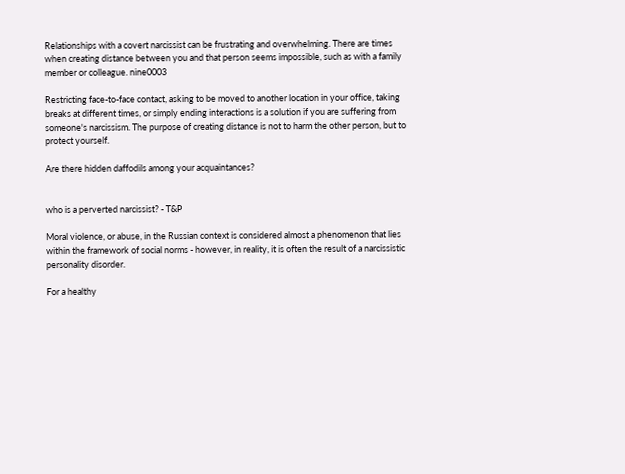Relationships with a covert narcissist can be frustrating and overwhelming. There are times when creating distance between you and that person seems impossible, such as with a family member or colleague. nine0003

Restricting face-to-face contact, asking to be moved to another location in your office, taking breaks at different times, or simply ending interactions is a solution if you are suffering from someone's narcissism. The purpose of creating distance is not to harm the other person, but to protect yourself.

Are there hidden daffodils among your acquaintances?


who is a perverted narcissist? - T&P

Moral violence, or abuse, in the Russian context is considered almost a phenomenon that lies within the framework of social norms - however, in reality, it is often the result of a narcissistic personality disorder.

For a healthy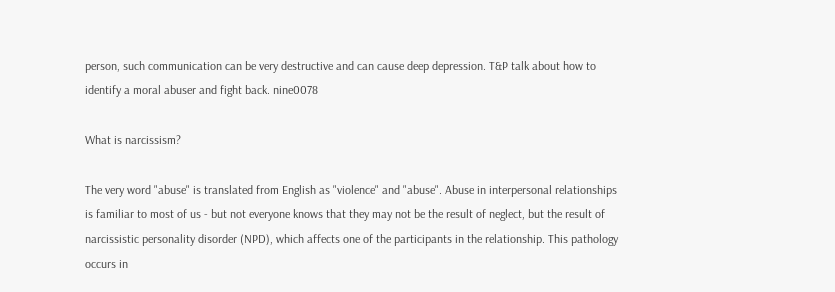person, such communication can be very destructive and can cause deep depression. T&P talk about how to identify a moral abuser and fight back. nine0078

What is narcissism?

The very word "abuse" is translated from English as "violence" and "abuse". Abuse in interpersonal relationships is familiar to most of us - but not everyone knows that they may not be the result of neglect, but the result of narcissistic personality disorder (NPD), which affects one of the participants in the relationship. This pathology occurs in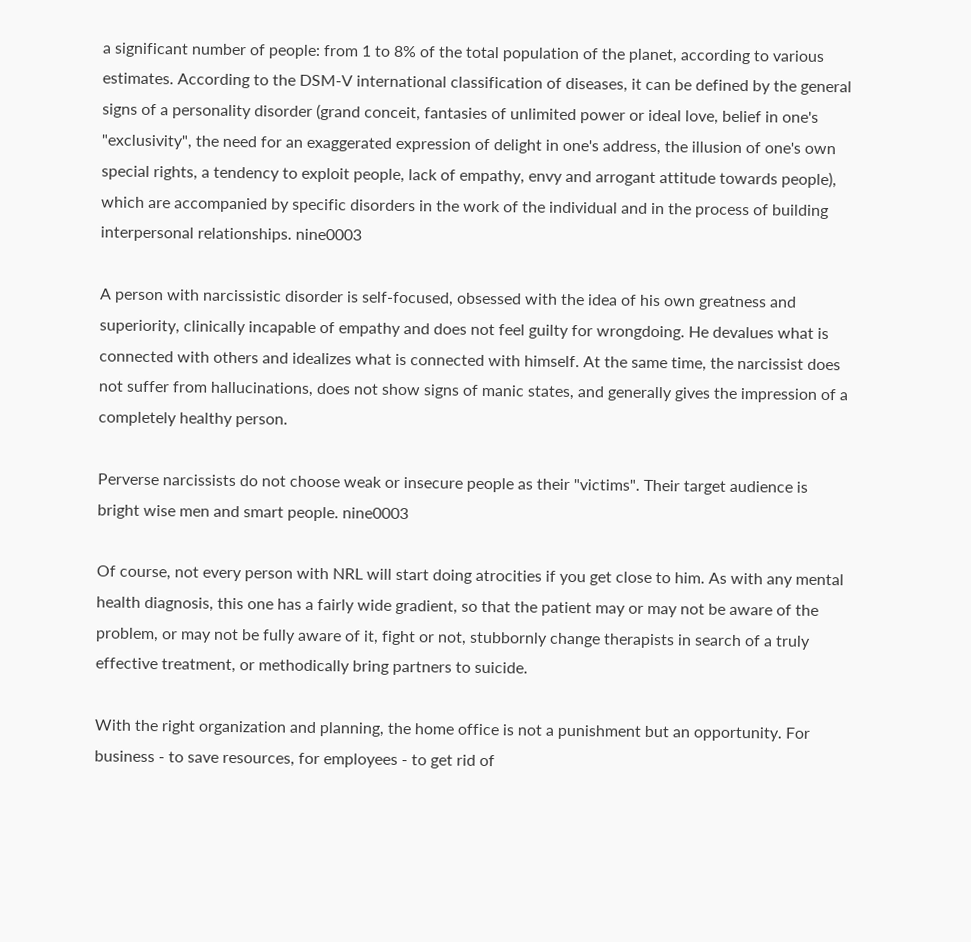a significant number of people: from 1 to 8% of the total population of the planet, according to various estimates. According to the DSM-V international classification of diseases, it can be defined by the general signs of a personality disorder (grand conceit, fantasies of unlimited power or ideal love, belief in one's "exclusivity", the need for an exaggerated expression of delight in one's address, the illusion of one's own special rights, a tendency to exploit people, lack of empathy, envy and arrogant attitude towards people), which are accompanied by specific disorders in the work of the individual and in the process of building interpersonal relationships. nine0003

A person with narcissistic disorder is self-focused, obsessed with the idea of his own greatness and superiority, clinically incapable of empathy and does not feel guilty for wrongdoing. He devalues what is connected with others and idealizes what is connected with himself. At the same time, the narcissist does not suffer from hallucinations, does not show signs of manic states, and generally gives the impression of a completely healthy person.

Perverse narcissists do not choose weak or insecure people as their "victims". Their target audience is bright wise men and smart people. nine0003

Of course, not every person with NRL will start doing atrocities if you get close to him. As with any mental health diagnosis, this one has a fairly wide gradient, so that the patient may or may not be aware of the problem, or may not be fully aware of it, fight or not, stubbornly change therapists in search of a truly effective treatment, or methodically bring partners to suicide.

With the right organization and planning, the home office is not a punishment but an opportunity. For business - to save resources, for employees - to get rid of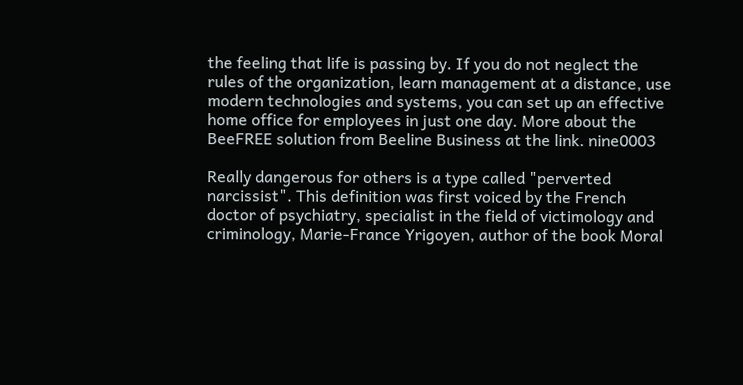the feeling that life is passing by. If you do not neglect the rules of the organization, learn management at a distance, use modern technologies and systems, you can set up an effective home office for employees in just one day. More about the BeeFREE solution from Beeline Business at the link. nine0003

Really dangerous for others is a type called "perverted narcissist". This definition was first voiced by the French doctor of psychiatry, specialist in the field of victimology and criminology, Marie-France Yrigoyen, author of the book Moral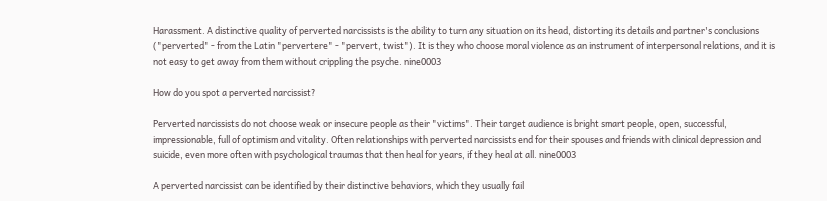Harassment. A distinctive quality of perverted narcissists is the ability to turn any situation on its head, distorting its details and partner's conclusions ("perverted" - from the Latin "pervertere" - "pervert, twist"). It is they who choose moral violence as an instrument of interpersonal relations, and it is not easy to get away from them without crippling the psyche. nine0003

How do you spot a perverted narcissist?

Perverted narcissists do not choose weak or insecure people as their "victims". Their target audience is bright smart people, open, successful, impressionable, full of optimism and vitality. Often relationships with perverted narcissists end for their spouses and friends with clinical depression and suicide, even more often with psychological traumas that then heal for years, if they heal at all. nine0003

A perverted narcissist can be identified by their distinctive behaviors, which they usually fail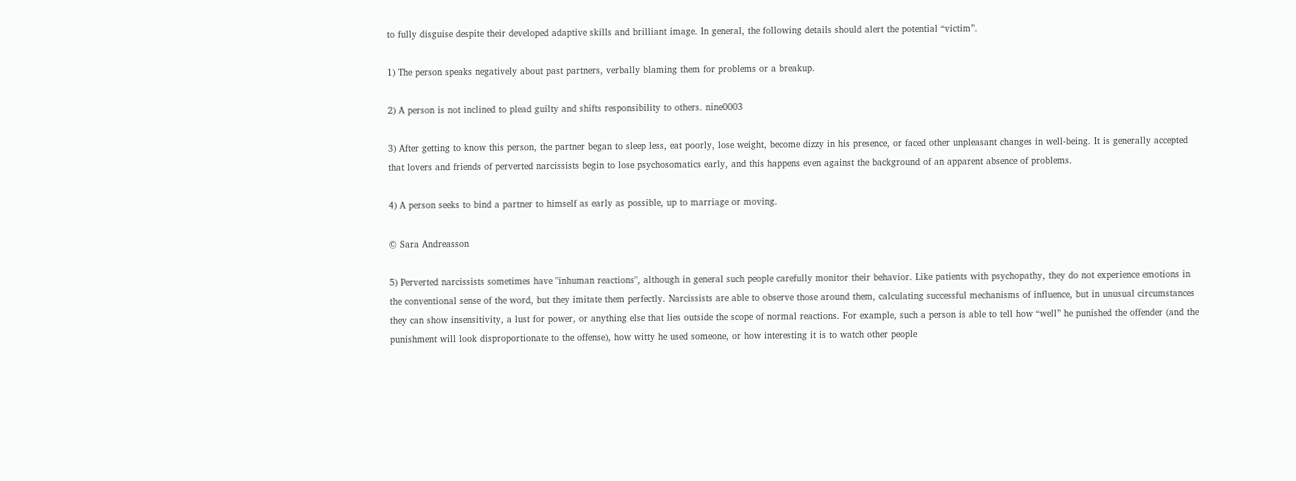to fully disguise despite their developed adaptive skills and brilliant image. In general, the following details should alert the potential “victim”.

1) The person speaks negatively about past partners, verbally blaming them for problems or a breakup.

2) A person is not inclined to plead guilty and shifts responsibility to others. nine0003

3) After getting to know this person, the partner began to sleep less, eat poorly, lose weight, become dizzy in his presence, or faced other unpleasant changes in well-being. It is generally accepted that lovers and friends of perverted narcissists begin to lose psychosomatics early, and this happens even against the background of an apparent absence of problems.

4) A person seeks to bind a partner to himself as early as possible, up to marriage or moving.

© Sara Andreasson

5) Perverted narcissists sometimes have "inhuman reactions", although in general such people carefully monitor their behavior. Like patients with psychopathy, they do not experience emotions in the conventional sense of the word, but they imitate them perfectly. Narcissists are able to observe those around them, calculating successful mechanisms of influence, but in unusual circumstances they can show insensitivity, a lust for power, or anything else that lies outside the scope of normal reactions. For example, such a person is able to tell how “well” he punished the offender (and the punishment will look disproportionate to the offense), how witty he used someone, or how interesting it is to watch other people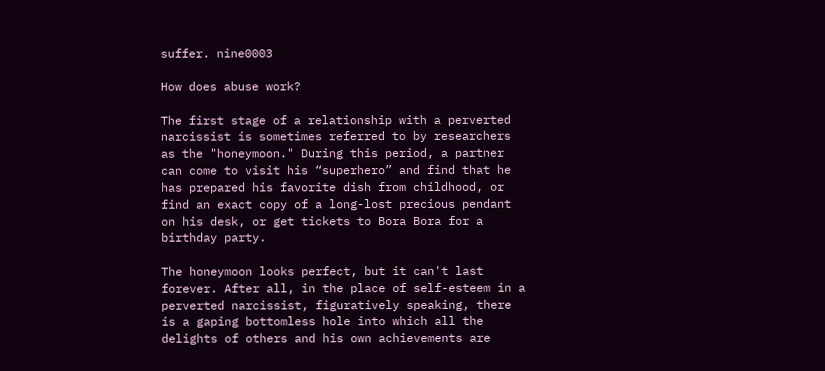suffer. nine0003

How does abuse work?

The first stage of a relationship with a perverted narcissist is sometimes referred to by researchers as the "honeymoon." During this period, a partner can come to visit his “superhero” and find that he has prepared his favorite dish from childhood, or find an exact copy of a long-lost precious pendant on his desk, or get tickets to Bora Bora for a birthday party.

The honeymoon looks perfect, but it can't last forever. After all, in the place of self-esteem in a perverted narcissist, figuratively speaking, there is a gaping bottomless hole into which all the delights of others and his own achievements are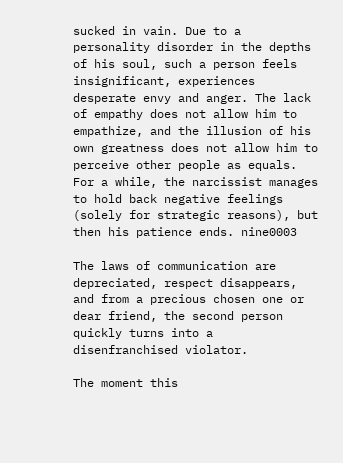sucked in vain. Due to a personality disorder in the depths of his soul, such a person feels insignificant, experiences desperate envy and anger. The lack of empathy does not allow him to empathize, and the illusion of his own greatness does not allow him to perceive other people as equals. For a while, the narcissist manages to hold back negative feelings (solely for strategic reasons), but then his patience ends. nine0003

The laws of communication are depreciated, respect disappears, and from a precious chosen one or dear friend, the second person quickly turns into a disenfranchised violator.

The moment this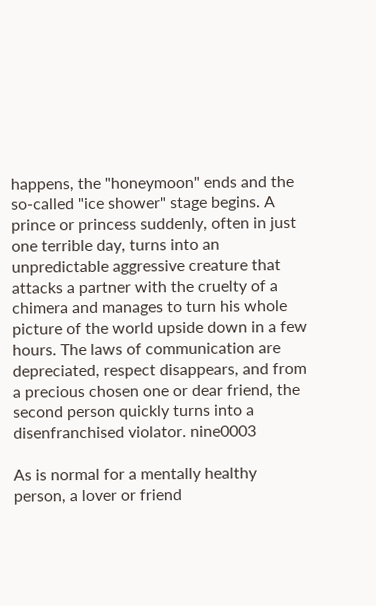happens, the "honeymoon" ends and the so-called "ice shower" stage begins. A prince or princess suddenly, often in just one terrible day, turns into an unpredictable aggressive creature that attacks a partner with the cruelty of a chimera and manages to turn his whole picture of the world upside down in a few hours. The laws of communication are depreciated, respect disappears, and from a precious chosen one or dear friend, the second person quickly turns into a disenfranchised violator. nine0003

As is normal for a mentally healthy person, a lover or friend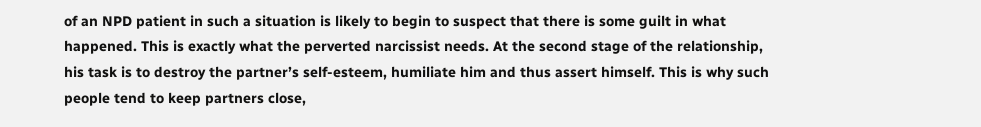of an NPD patient in such a situation is likely to begin to suspect that there is some guilt in what happened. This is exactly what the perverted narcissist needs. At the second stage of the relationship, his task is to destroy the partner’s self-esteem, humiliate him and thus assert himself. This is why such people tend to keep partners close,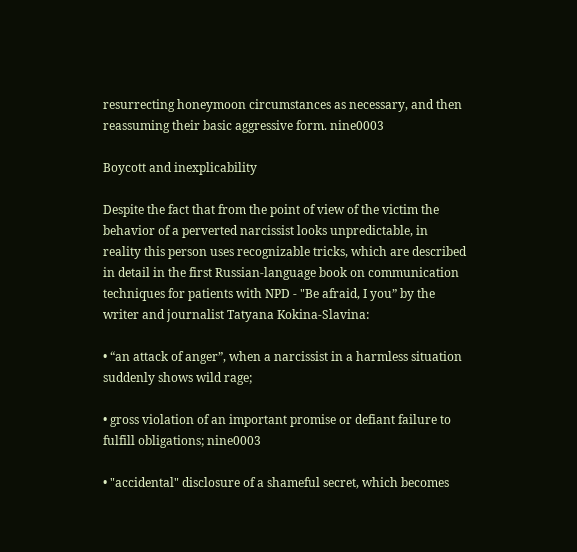resurrecting honeymoon circumstances as necessary, and then reassuming their basic aggressive form. nine0003

Boycott and inexplicability

Despite the fact that from the point of view of the victim the behavior of a perverted narcissist looks unpredictable, in reality this person uses recognizable tricks, which are described in detail in the first Russian-language book on communication techniques for patients with NPD - "Be afraid, I you” by the writer and journalist Tatyana Kokina-Slavina:

• “an attack of anger”, when a narcissist in a harmless situation suddenly shows wild rage;

• gross violation of an important promise or defiant failure to fulfill obligations; nine0003

• "accidental" disclosure of a shameful secret, which becomes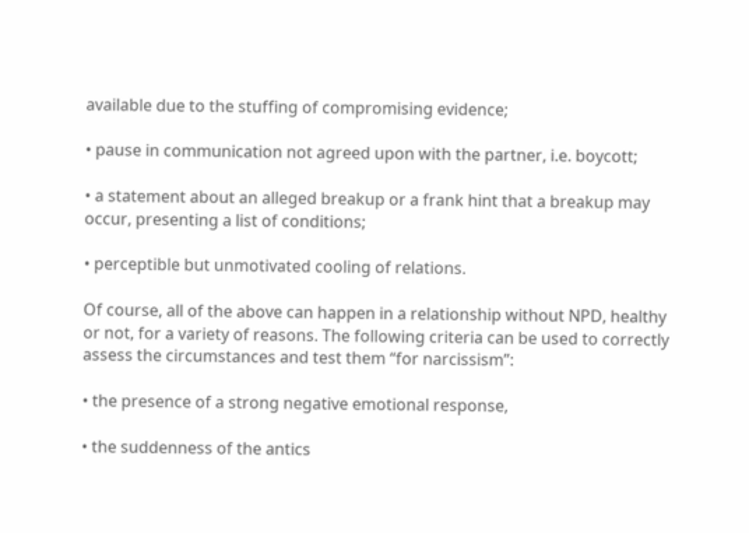available due to the stuffing of compromising evidence;

• pause in communication not agreed upon with the partner, i.e. boycott;

• a statement about an alleged breakup or a frank hint that a breakup may occur, presenting a list of conditions;

• perceptible but unmotivated cooling of relations.

Of course, all of the above can happen in a relationship without NPD, healthy or not, for a variety of reasons. The following criteria can be used to correctly assess the circumstances and test them “for narcissism”:

• the presence of a strong negative emotional response,

• the suddenness of the antics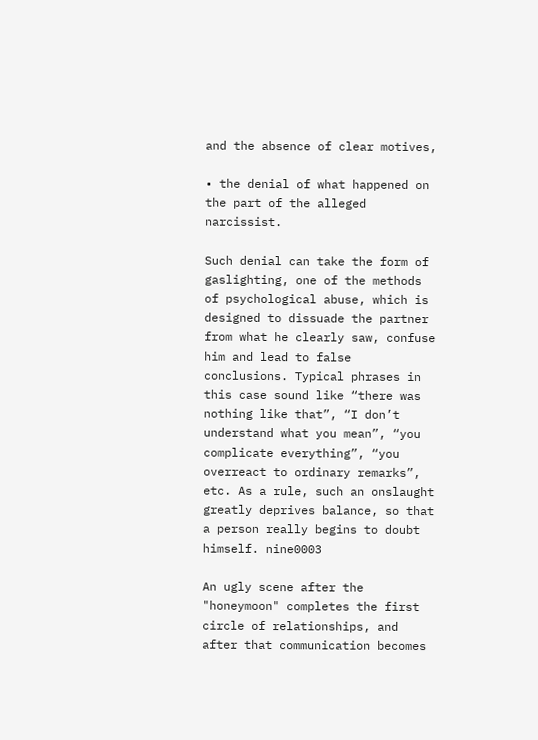and the absence of clear motives,

• the denial of what happened on the part of the alleged narcissist.

Such denial can take the form of gaslighting, one of the methods of psychological abuse, which is designed to dissuade the partner from what he clearly saw, confuse him and lead to false conclusions. Typical phrases in this case sound like “there was nothing like that”, “I don’t understand what you mean”, “you complicate everything”, “you overreact to ordinary remarks”, etc. As a rule, such an onslaught greatly deprives balance, so that a person really begins to doubt himself. nine0003

An ugly scene after the "honeymoon" completes the first circle of relationships, and after that communication becomes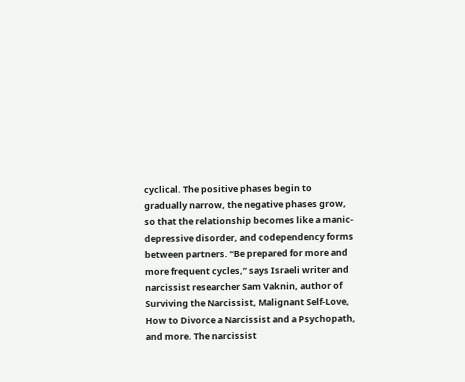cyclical. The positive phases begin to gradually narrow, the negative phases grow, so that the relationship becomes like a manic-depressive disorder, and codependency forms between partners. “Be prepared for more and more frequent cycles,” says Israeli writer and narcissist researcher Sam Vaknin, author of Surviving the Narcissist, Malignant Self-Love, How to Divorce a Narcissist and a Psychopath, and more. The narcissist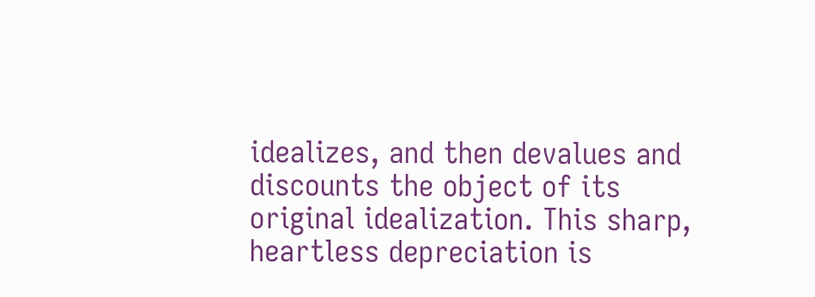idealizes, and then devalues and discounts the object of its original idealization. This sharp, heartless depreciation is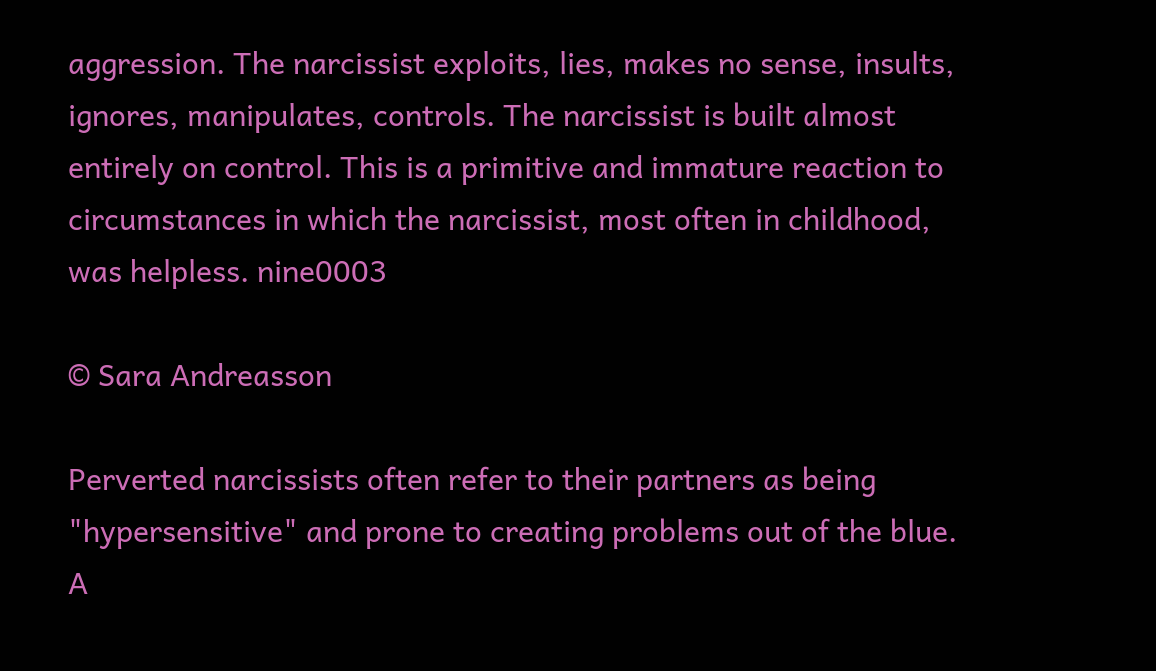aggression. The narcissist exploits, lies, makes no sense, insults, ignores, manipulates, controls. The narcissist is built almost entirely on control. This is a primitive and immature reaction to circumstances in which the narcissist, most often in childhood, was helpless. nine0003

© Sara Andreasson

Perverted narcissists often refer to their partners as being "hypersensitive" and prone to creating problems out of the blue. A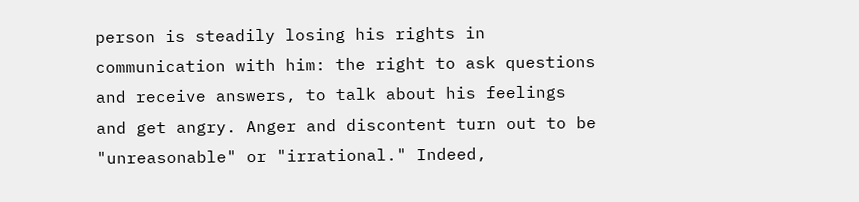person is steadily losing his rights in communication with him: the right to ask questions and receive answers, to talk about his feelings and get angry. Anger and discontent turn out to be "unreasonable" or "irrational." Indeed,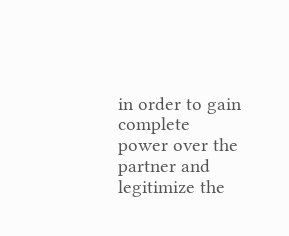in order to gain complete power over the partner and legitimize the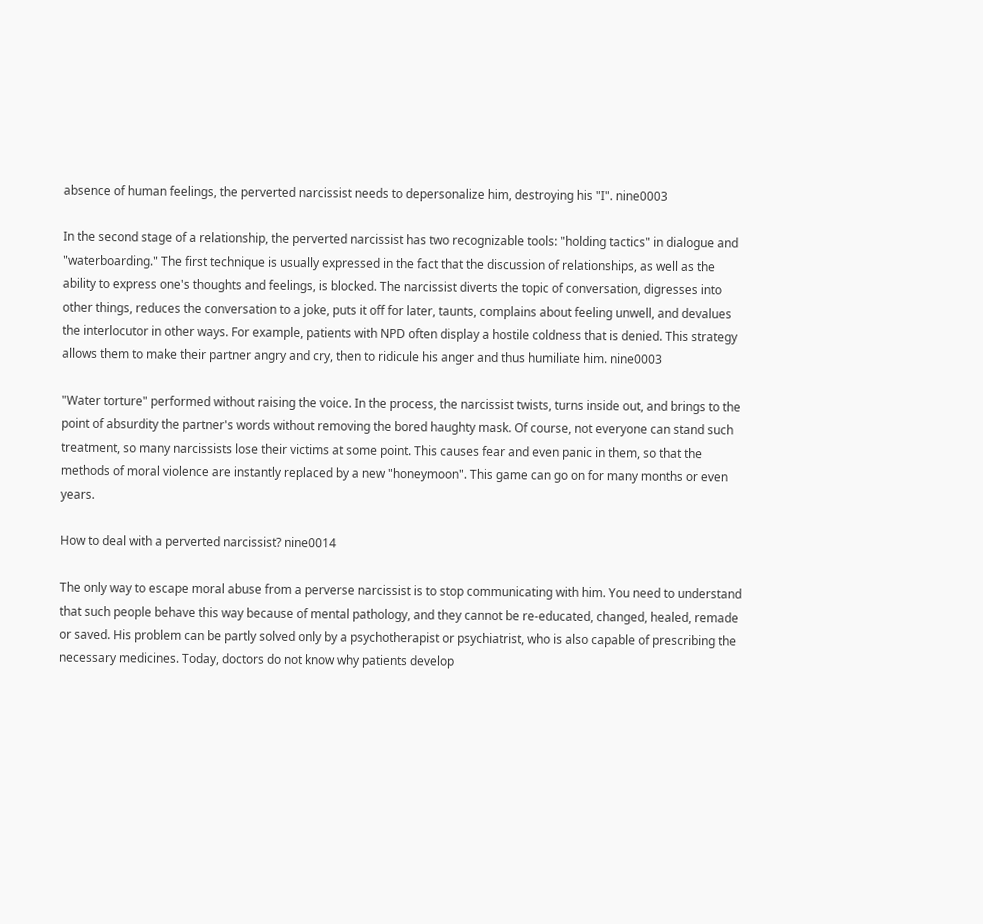absence of human feelings, the perverted narcissist needs to depersonalize him, destroying his "I". nine0003

In the second stage of a relationship, the perverted narcissist has two recognizable tools: "holding tactics" in dialogue and "waterboarding." The first technique is usually expressed in the fact that the discussion of relationships, as well as the ability to express one's thoughts and feelings, is blocked. The narcissist diverts the topic of conversation, digresses into other things, reduces the conversation to a joke, puts it off for later, taunts, complains about feeling unwell, and devalues the interlocutor in other ways. For example, patients with NPD often display a hostile coldness that is denied. This strategy allows them to make their partner angry and cry, then to ridicule his anger and thus humiliate him. nine0003

"Water torture" performed without raising the voice. In the process, the narcissist twists, turns inside out, and brings to the point of absurdity the partner's words without removing the bored haughty mask. Of course, not everyone can stand such treatment, so many narcissists lose their victims at some point. This causes fear and even panic in them, so that the methods of moral violence are instantly replaced by a new "honeymoon". This game can go on for many months or even years.

How to deal with a perverted narcissist? nine0014

The only way to escape moral abuse from a perverse narcissist is to stop communicating with him. You need to understand that such people behave this way because of mental pathology, and they cannot be re-educated, changed, healed, remade or saved. His problem can be partly solved only by a psychotherapist or psychiatrist, who is also capable of prescribing the necessary medicines. Today, doctors do not know why patients develop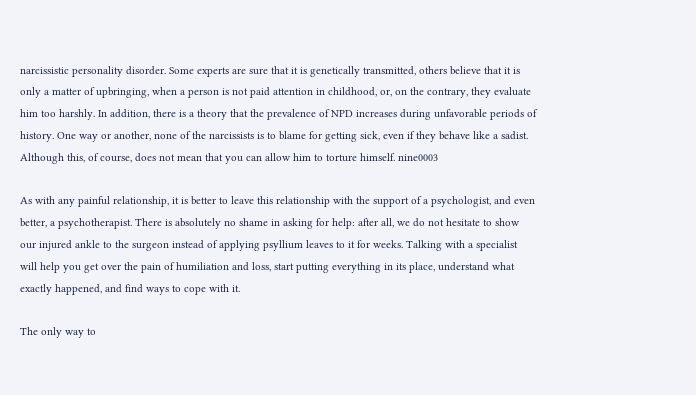narcissistic personality disorder. Some experts are sure that it is genetically transmitted, others believe that it is only a matter of upbringing, when a person is not paid attention in childhood, or, on the contrary, they evaluate him too harshly. In addition, there is a theory that the prevalence of NPD increases during unfavorable periods of history. One way or another, none of the narcissists is to blame for getting sick, even if they behave like a sadist. Although this, of course, does not mean that you can allow him to torture himself. nine0003

As with any painful relationship, it is better to leave this relationship with the support of a psychologist, and even better, a psychotherapist. There is absolutely no shame in asking for help: after all, we do not hesitate to show our injured ankle to the surgeon instead of applying psyllium leaves to it for weeks. Talking with a specialist will help you get over the pain of humiliation and loss, start putting everything in its place, understand what exactly happened, and find ways to cope with it.

The only way to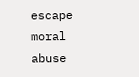escape moral abuse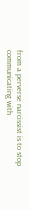from a perverse narcissist is to stop communicating with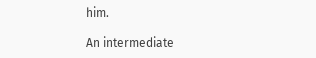him.

An intermediate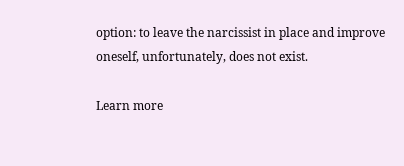option: to leave the narcissist in place and improve oneself, unfortunately, does not exist.

Learn more